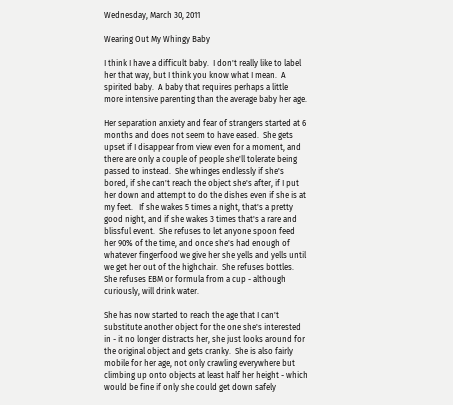Wednesday, March 30, 2011

Wearing Out My Whingy Baby

I think I have a difficult baby.  I don't really like to label her that way, but I think you know what I mean.  A spirited baby.  A baby that requires perhaps a little more intensive parenting than the average baby her age.

Her separation anxiety and fear of strangers started at 6 months and does not seem to have eased.  She gets upset if I disappear from view even for a moment, and there are only a couple of people she'll tolerate being passed to instead.  She whinges endlessly if she's bored, if she can't reach the object she's after, if I put her down and attempt to do the dishes even if she is at my feet.   If she wakes 5 times a night, that's a pretty good night, and if she wakes 3 times that's a rare and blissful event.  She refuses to let anyone spoon feed her 90% of the time, and once she's had enough of whatever fingerfood we give her she yells and yells until we get her out of the highchair.  She refuses bottles.  She refuses EBM or formula from a cup - although curiously, will drink water.

She has now started to reach the age that I can't substitute another object for the one she's interested in - it no longer distracts her, she just looks around for the original object and gets cranky.  She is also fairly mobile for her age, not only crawling everywhere but climbing up onto objects at least half her height - which would be fine if only she could get down safely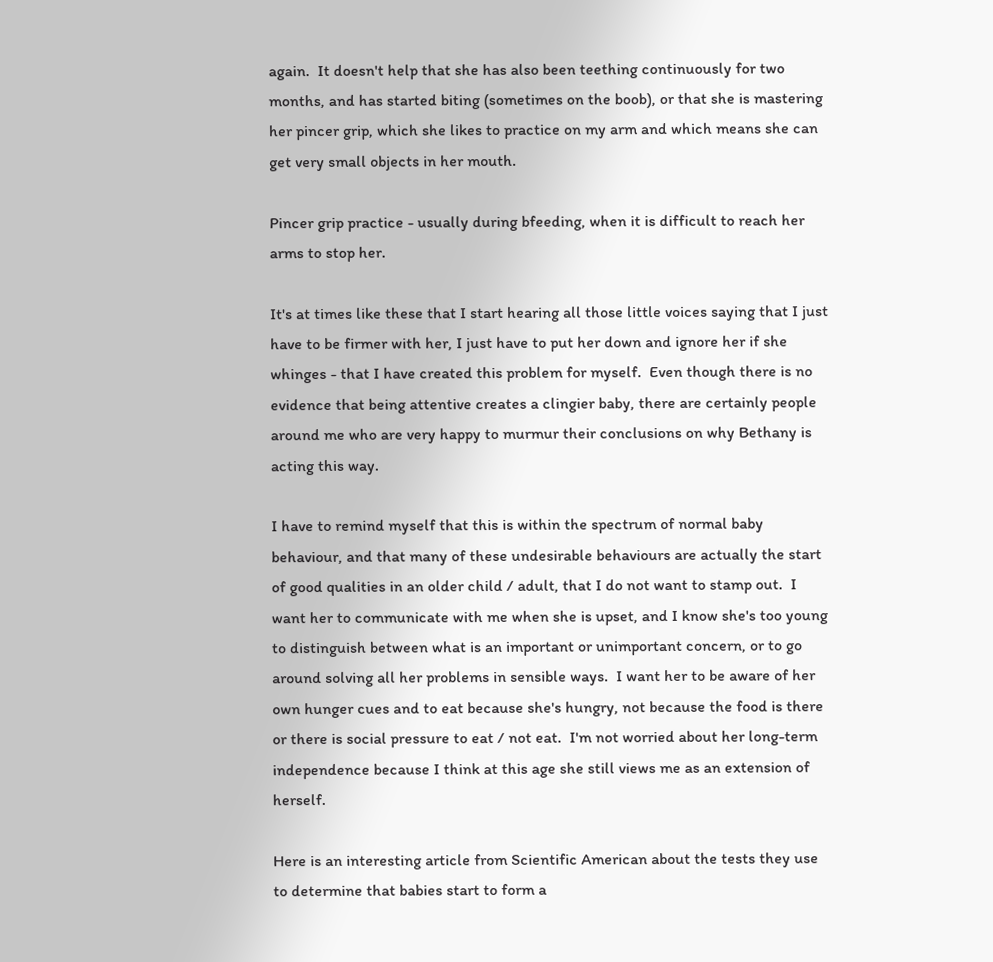again.  It doesn't help that she has also been teething continuously for two months, and has started biting (sometimes on the boob), or that she is mastering her pincer grip, which she likes to practice on my arm and which means she can get very small objects in her mouth.

Pincer grip practice - usually during bfeeding, when it is difficult to reach her arms to stop her.

It's at times like these that I start hearing all those little voices saying that I just have to be firmer with her, I just have to put her down and ignore her if she whinges - that I have created this problem for myself.  Even though there is no evidence that being attentive creates a clingier baby, there are certainly people around me who are very happy to murmur their conclusions on why Bethany is acting this way.

I have to remind myself that this is within the spectrum of normal baby behaviour, and that many of these undesirable behaviours are actually the start of good qualities in an older child / adult, that I do not want to stamp out.  I want her to communicate with me when she is upset, and I know she's too young to distinguish between what is an important or unimportant concern, or to go around solving all her problems in sensible ways.  I want her to be aware of her own hunger cues and to eat because she's hungry, not because the food is there or there is social pressure to eat / not eat.  I'm not worried about her long-term independence because I think at this age she still views me as an extension of herself.

Here is an interesting article from Scientific American about the tests they use to determine that babies start to form a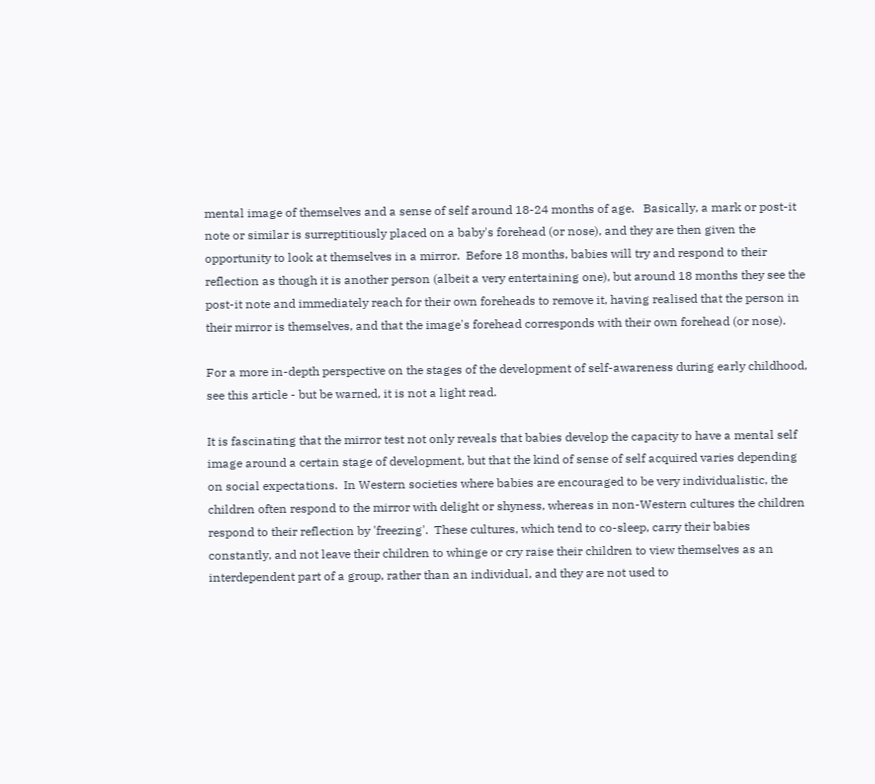mental image of themselves and a sense of self around 18-24 months of age.   Basically, a mark or post-it note or similar is surreptitiously placed on a baby's forehead (or nose), and they are then given the opportunity to look at themselves in a mirror.  Before 18 months, babies will try and respond to their reflection as though it is another person (albeit a very entertaining one), but around 18 months they see the post-it note and immediately reach for their own foreheads to remove it, having realised that the person in their mirror is themselves, and that the image's forehead corresponds with their own forehead (or nose).

For a more in-depth perspective on the stages of the development of self-awareness during early childhood, see this article - but be warned, it is not a light read.

It is fascinating that the mirror test not only reveals that babies develop the capacity to have a mental self image around a certain stage of development, but that the kind of sense of self acquired varies depending on social expectations.  In Western societies where babies are encouraged to be very individualistic, the children often respond to the mirror with delight or shyness, whereas in non-Western cultures the children respond to their reflection by 'freezing'.  These cultures, which tend to co-sleep, carry their babies constantly, and not leave their children to whinge or cry raise their children to view themselves as an interdependent part of a group, rather than an individual, and they are not used to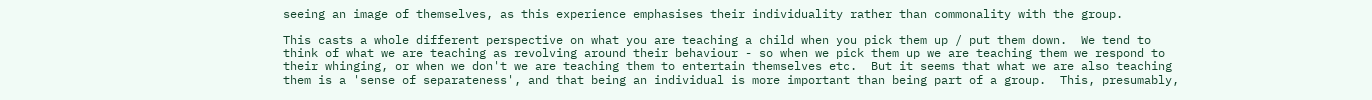seeing an image of themselves, as this experience emphasises their individuality rather than commonality with the group.

This casts a whole different perspective on what you are teaching a child when you pick them up / put them down.  We tend to think of what we are teaching as revolving around their behaviour - so when we pick them up we are teaching them we respond to their whinging, or when we don't we are teaching them to entertain themselves etc.  But it seems that what we are also teaching them is a 'sense of separateness', and that being an individual is more important than being part of a group.  This, presumably,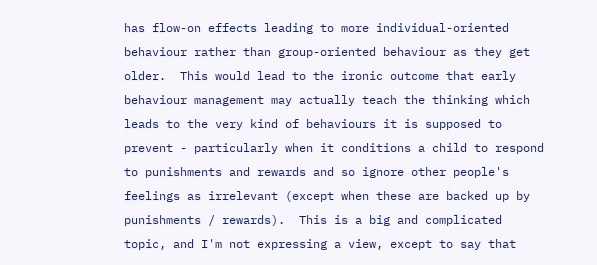has flow-on effects leading to more individual-oriented behaviour rather than group-oriented behaviour as they get older.  This would lead to the ironic outcome that early behaviour management may actually teach the thinking which leads to the very kind of behaviours it is supposed to prevent - particularly when it conditions a child to respond to punishments and rewards and so ignore other people's feelings as irrelevant (except when these are backed up by punishments / rewards).  This is a big and complicated topic, and I'm not expressing a view, except to say that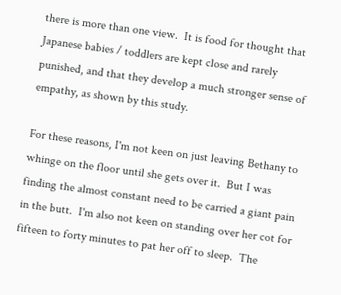there is more than one view.  It is food for thought that Japanese babies / toddlers are kept close and rarely punished, and that they develop a much stronger sense of empathy, as shown by this study.

For these reasons, I'm not keen on just leaving Bethany to whinge on the floor until she gets over it.  But I was finding the almost constant need to be carried a giant pain in the butt.  I'm also not keen on standing over her cot for fifteen to forty minutes to pat her off to sleep.  The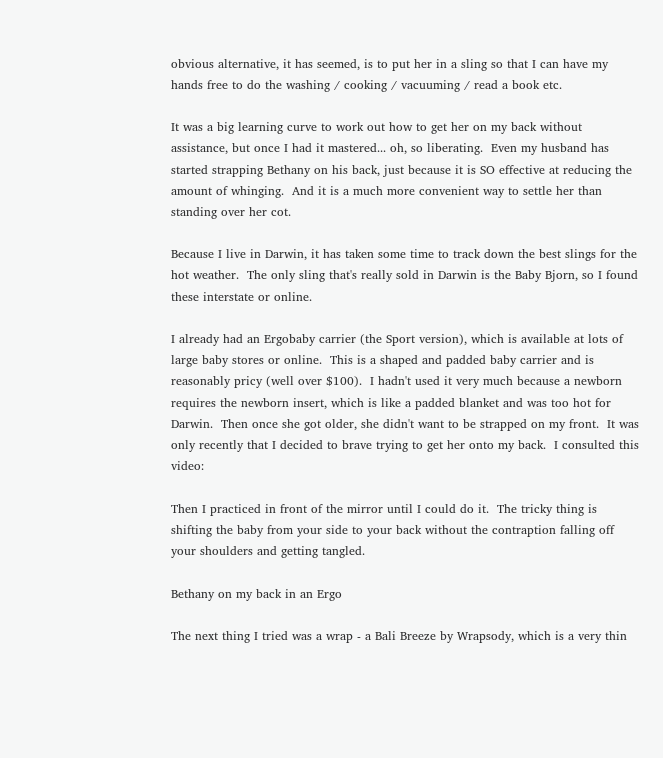obvious alternative, it has seemed, is to put her in a sling so that I can have my hands free to do the washing / cooking / vacuuming / read a book etc.

It was a big learning curve to work out how to get her on my back without assistance, but once I had it mastered... oh, so liberating.  Even my husband has started strapping Bethany on his back, just because it is SO effective at reducing the amount of whinging.  And it is a much more convenient way to settle her than standing over her cot.

Because I live in Darwin, it has taken some time to track down the best slings for the hot weather.  The only sling that's really sold in Darwin is the Baby Bjorn, so I found these interstate or online.

I already had an Ergobaby carrier (the Sport version), which is available at lots of large baby stores or online.  This is a shaped and padded baby carrier and is reasonably pricy (well over $100).  I hadn't used it very much because a newborn requires the newborn insert, which is like a padded blanket and was too hot for Darwin.  Then once she got older, she didn't want to be strapped on my front.  It was only recently that I decided to brave trying to get her onto my back.  I consulted this video:

Then I practiced in front of the mirror until I could do it.  The tricky thing is shifting the baby from your side to your back without the contraption falling off your shoulders and getting tangled.

Bethany on my back in an Ergo

The next thing I tried was a wrap - a Bali Breeze by Wrapsody, which is a very thin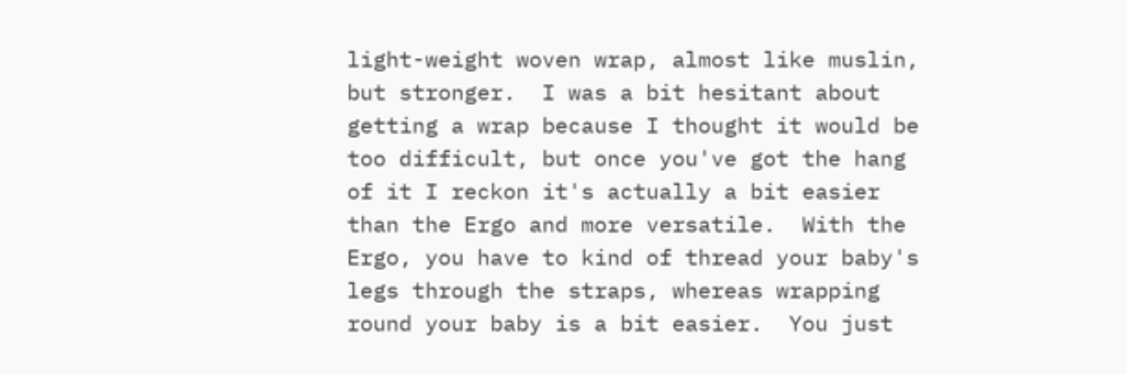light-weight woven wrap, almost like muslin, but stronger.  I was a bit hesitant about getting a wrap because I thought it would be too difficult, but once you've got the hang of it I reckon it's actually a bit easier than the Ergo and more versatile.  With the Ergo, you have to kind of thread your baby's legs through the straps, whereas wrapping round your baby is a bit easier.  You just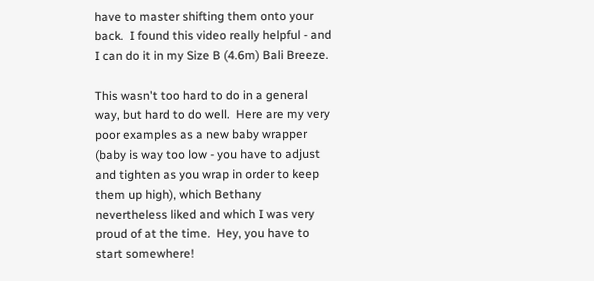have to master shifting them onto your back.  I found this video really helpful - and I can do it in my Size B (4.6m) Bali Breeze.

This wasn't too hard to do in a general way, but hard to do well.  Here are my very poor examples as a new baby wrapper (baby is way too low - you have to adjust and tighten as you wrap in order to keep them up high), which Bethany nevertheless liked and which I was very proud of at the time.  Hey, you have to start somewhere!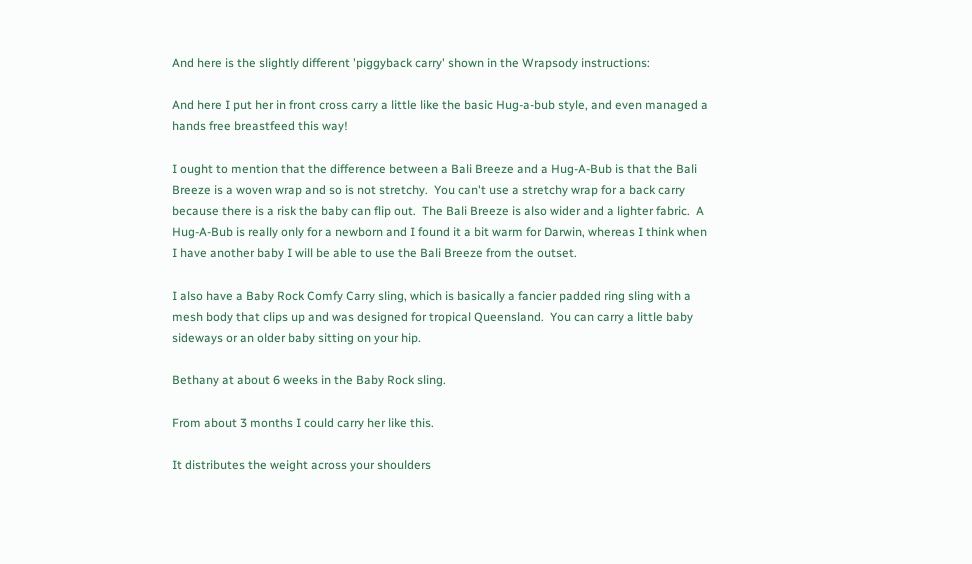And here is the slightly different 'piggyback carry' shown in the Wrapsody instructions:

And here I put her in front cross carry a little like the basic Hug-a-bub style, and even managed a hands free breastfeed this way!

I ought to mention that the difference between a Bali Breeze and a Hug-A-Bub is that the Bali Breeze is a woven wrap and so is not stretchy.  You can't use a stretchy wrap for a back carry because there is a risk the baby can flip out.  The Bali Breeze is also wider and a lighter fabric.  A Hug-A-Bub is really only for a newborn and I found it a bit warm for Darwin, whereas I think when I have another baby I will be able to use the Bali Breeze from the outset.

I also have a Baby Rock Comfy Carry sling, which is basically a fancier padded ring sling with a mesh body that clips up and was designed for tropical Queensland.  You can carry a little baby sideways or an older baby sitting on your hip.

Bethany at about 6 weeks in the Baby Rock sling.

From about 3 months I could carry her like this.

It distributes the weight across your shoulders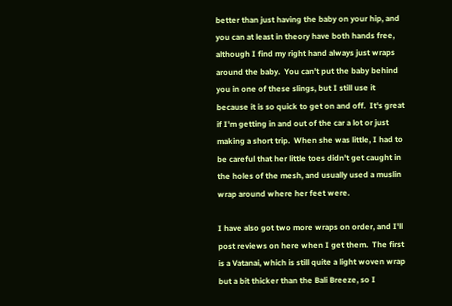better than just having the baby on your hip, and you can at least in theory have both hands free, although I find my right hand always just wraps around the baby.  You can't put the baby behind you in one of these slings, but I still use it because it is so quick to get on and off.  It's great if I'm getting in and out of the car a lot or just making a short trip.  When she was little, I had to be careful that her little toes didn't get caught in the holes of the mesh, and usually used a muslin wrap around where her feet were.

I have also got two more wraps on order, and I'll post reviews on here when I get them.  The first is a Vatanai, which is still quite a light woven wrap but a bit thicker than the Bali Breeze, so I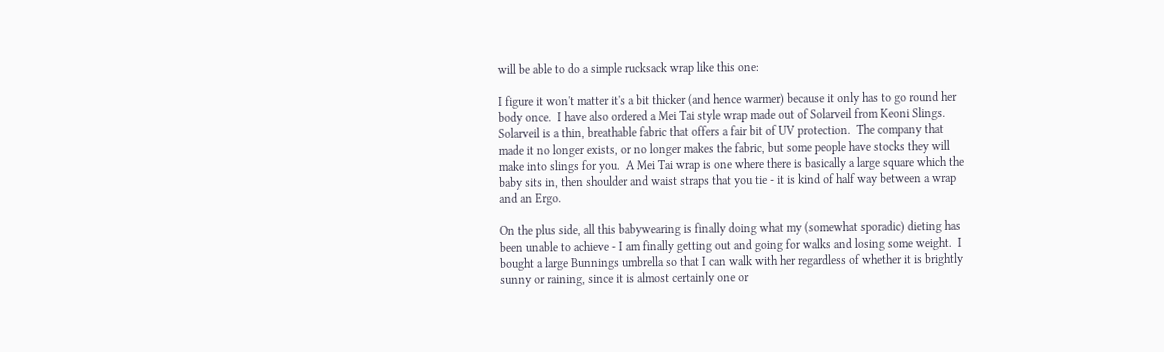will be able to do a simple rucksack wrap like this one:

I figure it won't matter it's a bit thicker (and hence warmer) because it only has to go round her body once.  I have also ordered a Mei Tai style wrap made out of Solarveil from Keoni Slings.  Solarveil is a thin, breathable fabric that offers a fair bit of UV protection.  The company that made it no longer exists, or no longer makes the fabric, but some people have stocks they will make into slings for you.  A Mei Tai wrap is one where there is basically a large square which the baby sits in, then shoulder and waist straps that you tie - it is kind of half way between a wrap and an Ergo.

On the plus side, all this babywearing is finally doing what my (somewhat sporadic) dieting has been unable to achieve - I am finally getting out and going for walks and losing some weight.  I bought a large Bunnings umbrella so that I can walk with her regardless of whether it is brightly sunny or raining, since it is almost certainly one or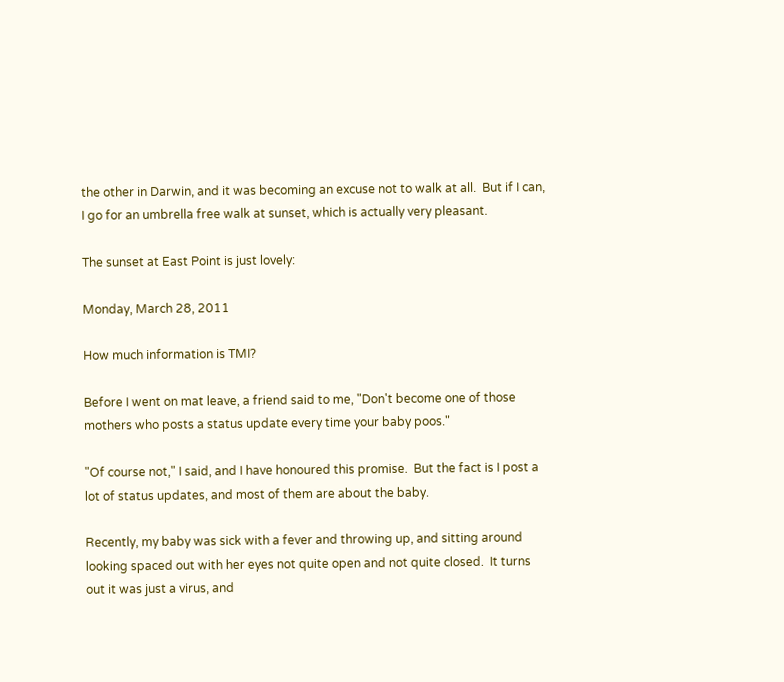the other in Darwin, and it was becoming an excuse not to walk at all.  But if I can, I go for an umbrella free walk at sunset, which is actually very pleasant.

The sunset at East Point is just lovely:

Monday, March 28, 2011

How much information is TMI?

Before I went on mat leave, a friend said to me, "Don't become one of those mothers who posts a status update every time your baby poos."

"Of course not," I said, and I have honoured this promise.  But the fact is I post a lot of status updates, and most of them are about the baby.

Recently, my baby was sick with a fever and throwing up, and sitting around looking spaced out with her eyes not quite open and not quite closed.  It turns out it was just a virus, and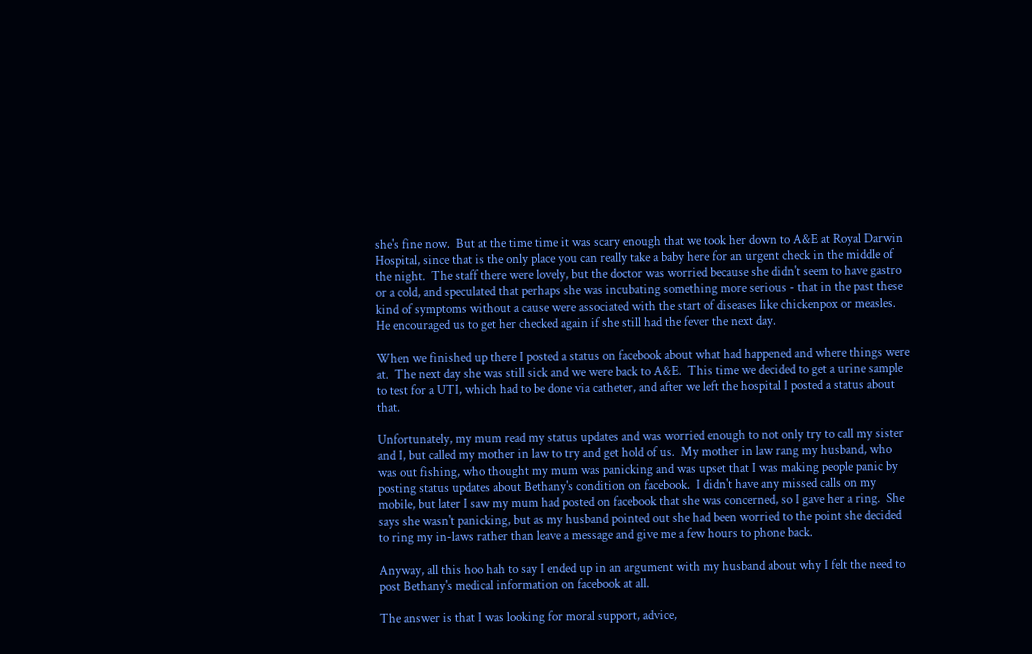she's fine now.  But at the time time it was scary enough that we took her down to A&E at Royal Darwin Hospital, since that is the only place you can really take a baby here for an urgent check in the middle of the night.  The staff there were lovely, but the doctor was worried because she didn't seem to have gastro or a cold, and speculated that perhaps she was incubating something more serious - that in the past these kind of symptoms without a cause were associated with the start of diseases like chickenpox or measles.  He encouraged us to get her checked again if she still had the fever the next day.

When we finished up there I posted a status on facebook about what had happened and where things were at.  The next day she was still sick and we were back to A&E.  This time we decided to get a urine sample to test for a UTI, which had to be done via catheter, and after we left the hospital I posted a status about that.

Unfortunately, my mum read my status updates and was worried enough to not only try to call my sister and I, but called my mother in law to try and get hold of us.  My mother in law rang my husband, who was out fishing, who thought my mum was panicking and was upset that I was making people panic by posting status updates about Bethany's condition on facebook.  I didn't have any missed calls on my mobile, but later I saw my mum had posted on facebook that she was concerned, so I gave her a ring.  She says she wasn't panicking, but as my husband pointed out she had been worried to the point she decided to ring my in-laws rather than leave a message and give me a few hours to phone back.

Anyway, all this hoo hah to say I ended up in an argument with my husband about why I felt the need to post Bethany's medical information on facebook at all.

The answer is that I was looking for moral support, advice,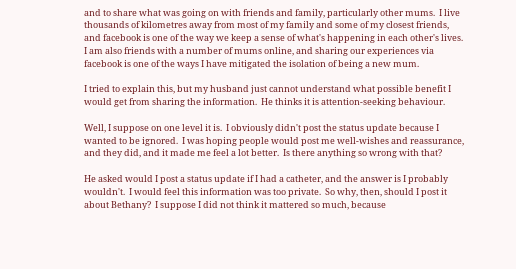and to share what was going on with friends and family, particularly other mums.  I live thousands of kilometres away from most of my family and some of my closest friends, and facebook is one of the way we keep a sense of what's happening in each other's lives.  I am also friends with a number of mums online, and sharing our experiences via facebook is one of the ways I have mitigated the isolation of being a new mum.

I tried to explain this, but my husband just cannot understand what possible benefit I would get from sharing the information.  He thinks it is attention-seeking behaviour.

Well, I suppose on one level it is.  I obviously didn't post the status update because I wanted to be ignored.  I was hoping people would post me well-wishes and reassurance, and they did, and it made me feel a lot better.  Is there anything so wrong with that?

He asked would I post a status update if I had a catheter, and the answer is I probably wouldn't.  I would feel this information was too private.  So why, then, should I post it about Bethany?  I suppose I did not think it mattered so much, because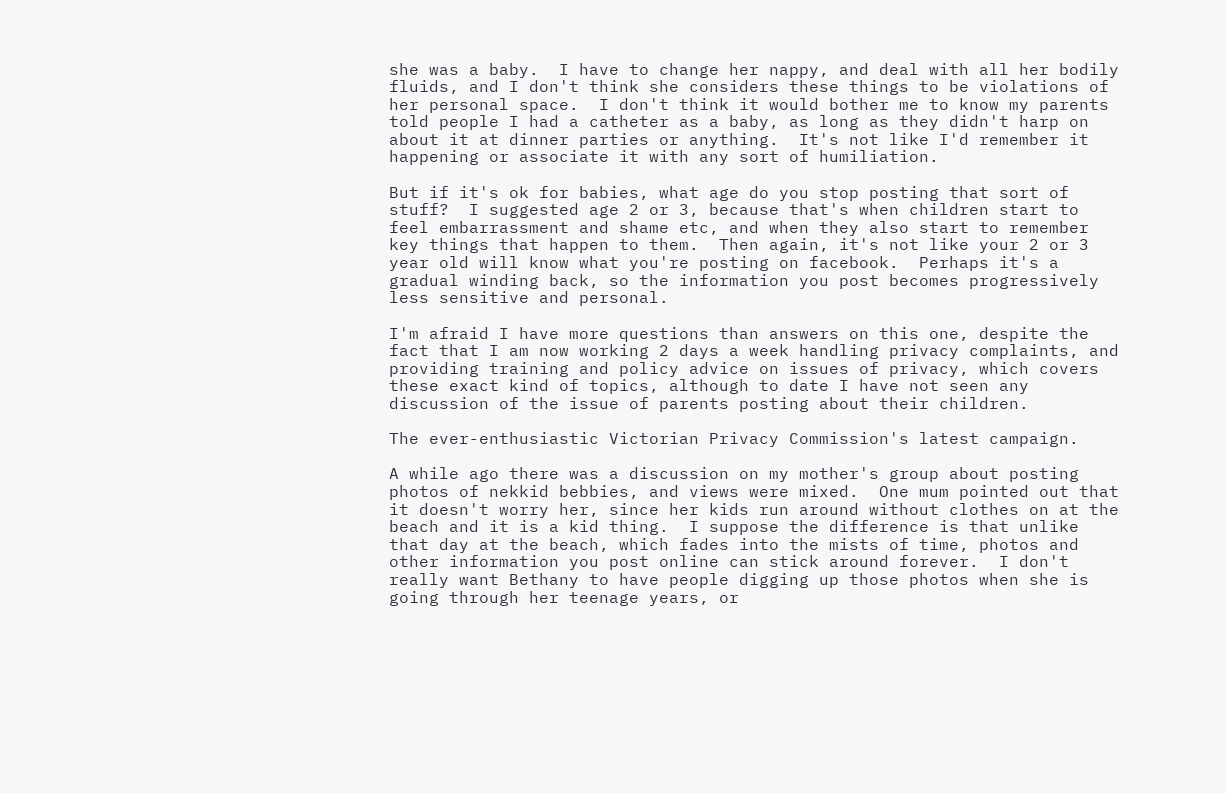she was a baby.  I have to change her nappy, and deal with all her bodily fluids, and I don't think she considers these things to be violations of her personal space.  I don't think it would bother me to know my parents told people I had a catheter as a baby, as long as they didn't harp on about it at dinner parties or anything.  It's not like I'd remember it happening or associate it with any sort of humiliation.

But if it's ok for babies, what age do you stop posting that sort of stuff?  I suggested age 2 or 3, because that's when children start to feel embarrassment and shame etc, and when they also start to remember key things that happen to them.  Then again, it's not like your 2 or 3 year old will know what you're posting on facebook.  Perhaps it's a gradual winding back, so the information you post becomes progressively less sensitive and personal.

I'm afraid I have more questions than answers on this one, despite the fact that I am now working 2 days a week handling privacy complaints, and providing training and policy advice on issues of privacy, which covers these exact kind of topics, although to date I have not seen any discussion of the issue of parents posting about their children.

The ever-enthusiastic Victorian Privacy Commission's latest campaign.

A while ago there was a discussion on my mother's group about posting photos of nekkid bebbies, and views were mixed.  One mum pointed out that it doesn't worry her, since her kids run around without clothes on at the beach and it is a kid thing.  I suppose the difference is that unlike that day at the beach, which fades into the mists of time, photos and other information you post online can stick around forever.  I don't really want Bethany to have people digging up those photos when she is going through her teenage years, or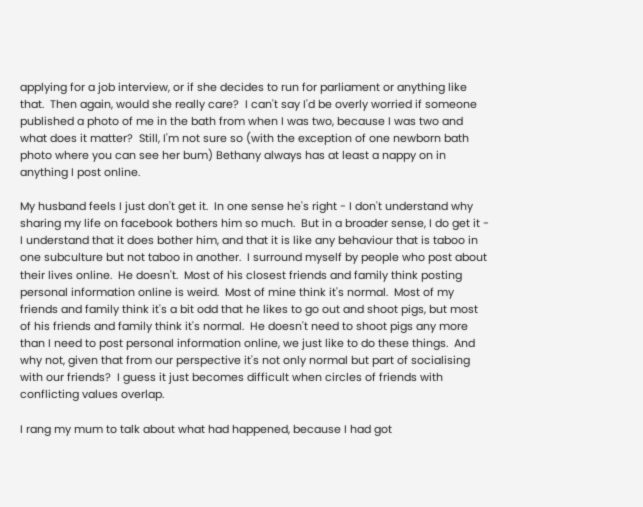applying for a job interview, or if she decides to run for parliament or anything like that.  Then again, would she really care?  I can't say I'd be overly worried if someone published a photo of me in the bath from when I was two, because I was two and what does it matter?  Still, I'm not sure so (with the exception of one newborn bath photo where you can see her bum) Bethany always has at least a nappy on in anything I post online.

My husband feels I just don't get it.  In one sense he's right - I don't understand why sharing my life on facebook bothers him so much.  But in a broader sense, I do get it - I understand that it does bother him, and that it is like any behaviour that is taboo in one subculture but not taboo in another.  I surround myself by people who post about their lives online.  He doesn't.  Most of his closest friends and family think posting personal information online is weird.  Most of mine think it's normal.  Most of my friends and family think it's a bit odd that he likes to go out and shoot pigs, but most of his friends and family think it's normal.  He doesn't need to shoot pigs any more than I need to post personal information online, we just like to do these things.  And why not, given that from our perspective it's not only normal but part of socialising with our friends?  I guess it just becomes difficult when circles of friends with conflicting values overlap.

I rang my mum to talk about what had happened, because I had got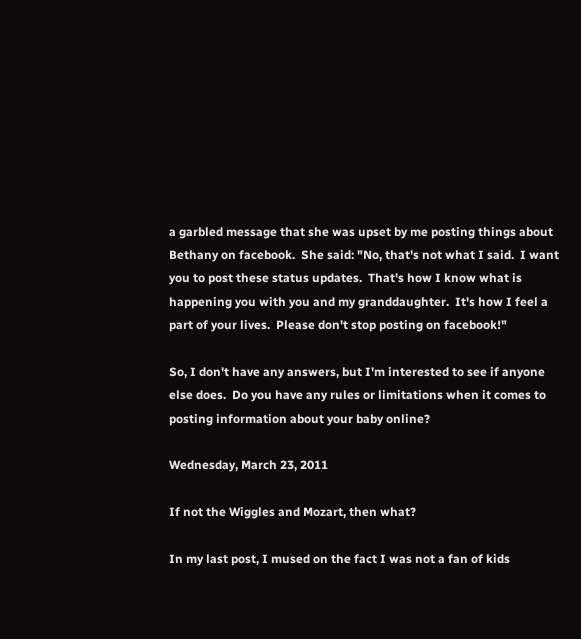a garbled message that she was upset by me posting things about Bethany on facebook.  She said: "No, that's not what I said.  I want you to post these status updates.  That's how I know what is happening you with you and my granddaughter.  It's how I feel a part of your lives.  Please don't stop posting on facebook!"

So, I don't have any answers, but I'm interested to see if anyone else does.  Do you have any rules or limitations when it comes to posting information about your baby online?

Wednesday, March 23, 2011

If not the Wiggles and Mozart, then what?

In my last post, I mused on the fact I was not a fan of kids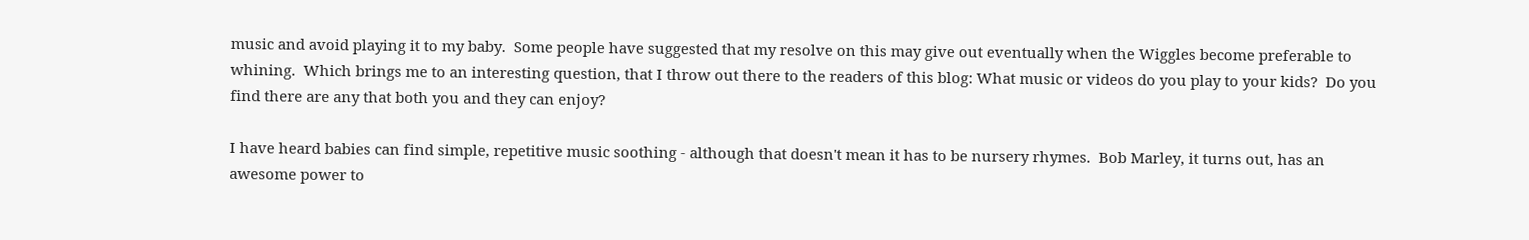music and avoid playing it to my baby.  Some people have suggested that my resolve on this may give out eventually when the Wiggles become preferable to whining.  Which brings me to an interesting question, that I throw out there to the readers of this blog: What music or videos do you play to your kids?  Do you find there are any that both you and they can enjoy?

I have heard babies can find simple, repetitive music soothing - although that doesn't mean it has to be nursery rhymes.  Bob Marley, it turns out, has an awesome power to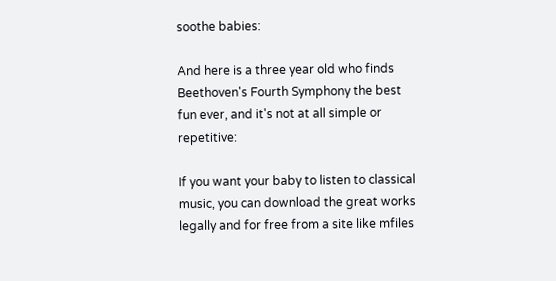soothe babies:

And here is a three year old who finds Beethoven's Fourth Symphony the best fun ever, and it's not at all simple or repetitive:

If you want your baby to listen to classical music, you can download the great works legally and for free from a site like mfiles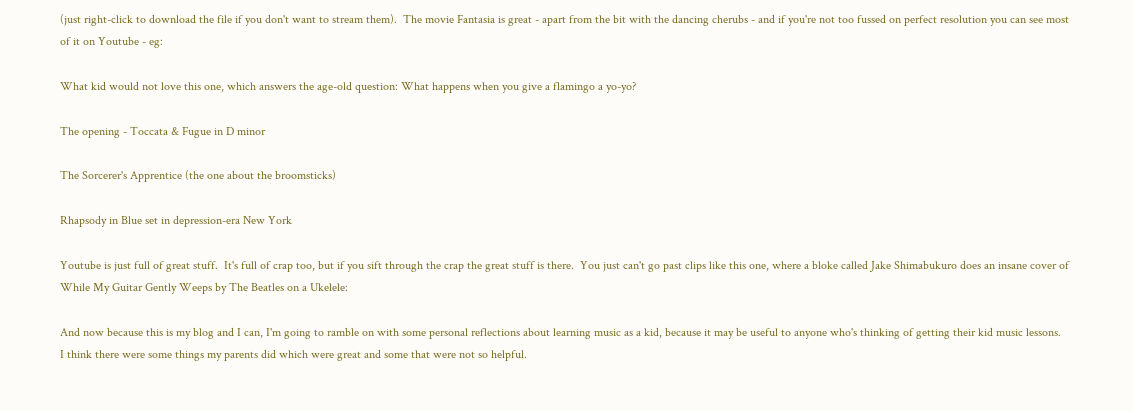(just right-click to download the file if you don't want to stream them).  The movie Fantasia is great - apart from the bit with the dancing cherubs - and if you're not too fussed on perfect resolution you can see most of it on Youtube - eg:

What kid would not love this one, which answers the age-old question: What happens when you give a flamingo a yo-yo?

The opening - Toccata & Fugue in D minor

The Sorcerer's Apprentice (the one about the broomsticks)

Rhapsody in Blue set in depression-era New York

Youtube is just full of great stuff.  It's full of crap too, but if you sift through the crap the great stuff is there.  You just can't go past clips like this one, where a bloke called Jake Shimabukuro does an insane cover of While My Guitar Gently Weeps by The Beatles on a Ukelele:

And now because this is my blog and I can, I'm going to ramble on with some personal reflections about learning music as a kid, because it may be useful to anyone who's thinking of getting their kid music lessons.  I think there were some things my parents did which were great and some that were not so helpful.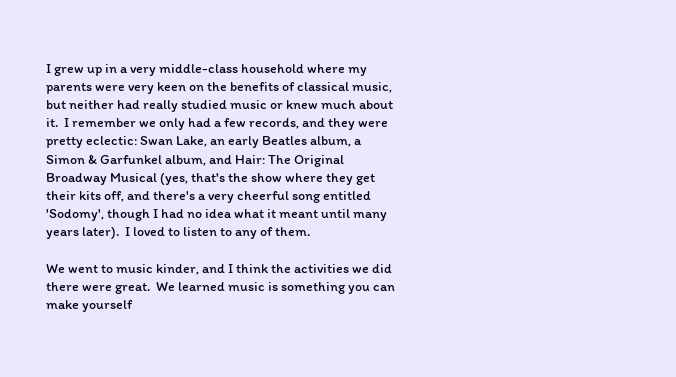I grew up in a very middle-class household where my parents were very keen on the benefits of classical music, but neither had really studied music or knew much about it.  I remember we only had a few records, and they were pretty eclectic: Swan Lake, an early Beatles album, a Simon & Garfunkel album, and Hair: The Original Broadway Musical (yes, that's the show where they get their kits off, and there's a very cheerful song entitled 'Sodomy', though I had no idea what it meant until many years later).  I loved to listen to any of them.

We went to music kinder, and I think the activities we did there were great.  We learned music is something you can make yourself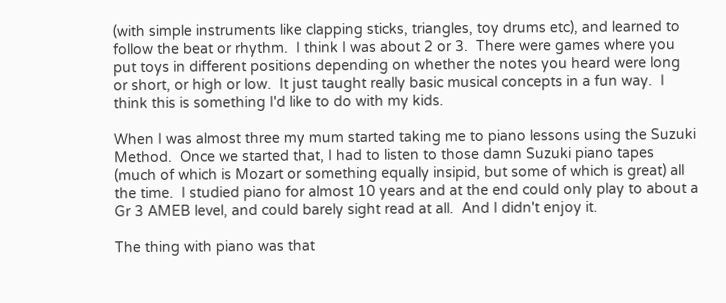(with simple instruments like clapping sticks, triangles, toy drums etc), and learned to follow the beat or rhythm.  I think I was about 2 or 3.  There were games where you put toys in different positions depending on whether the notes you heard were long or short, or high or low.  It just taught really basic musical concepts in a fun way.  I think this is something I'd like to do with my kids.

When I was almost three my mum started taking me to piano lessons using the Suzuki Method.  Once we started that, I had to listen to those damn Suzuki piano tapes (much of which is Mozart or something equally insipid, but some of which is great) all the time.  I studied piano for almost 10 years and at the end could only play to about a Gr 3 AMEB level, and could barely sight read at all.  And I didn't enjoy it.

The thing with piano was that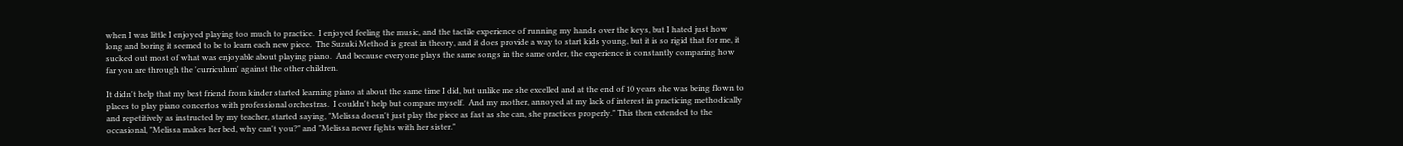when I was little I enjoyed playing too much to practice.  I enjoyed feeling the music, and the tactile experience of running my hands over the keys, but I hated just how long and boring it seemed to be to learn each new piece.  The Suzuki Method is great in theory, and it does provide a way to start kids young, but it is so rigid that for me, it sucked out most of what was enjoyable about playing piano.  And because everyone plays the same songs in the same order, the experience is constantly comparing how far you are through the 'curriculum' against the other children.

It didn't help that my best friend from kinder started learning piano at about the same time I did, but unlike me she excelled and at the end of 10 years she was being flown to places to play piano concertos with professional orchestras.  I couldn't help but compare myself.  And my mother, annoyed at my lack of interest in practicing methodically and repetitively as instructed by my teacher, started saying, "Melissa doesn't just play the piece as fast as she can, she practices properly." This then extended to the occasional, "Melissa makes her bed, why can't you?" and "Melissa never fights with her sister."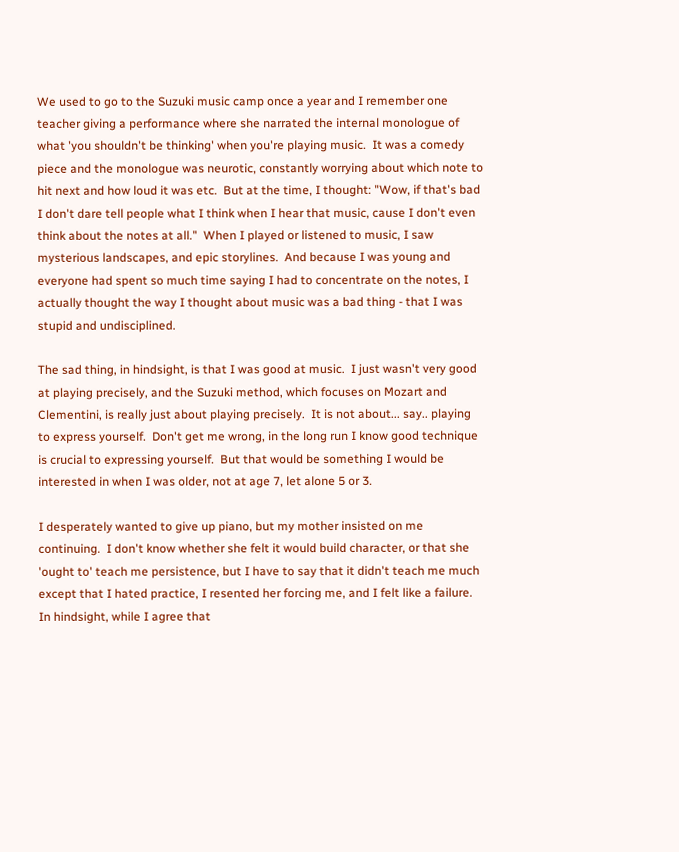We used to go to the Suzuki music camp once a year and I remember one teacher giving a performance where she narrated the internal monologue of what 'you shouldn't be thinking' when you're playing music.  It was a comedy piece and the monologue was neurotic, constantly worrying about which note to hit next and how loud it was etc.  But at the time, I thought: "Wow, if that's bad I don't dare tell people what I think when I hear that music, cause I don't even think about the notes at all."  When I played or listened to music, I saw mysterious landscapes, and epic storylines.  And because I was young and everyone had spent so much time saying I had to concentrate on the notes, I actually thought the way I thought about music was a bad thing - that I was stupid and undisciplined.

The sad thing, in hindsight, is that I was good at music.  I just wasn't very good at playing precisely, and the Suzuki method, which focuses on Mozart and Clementini, is really just about playing precisely.  It is not about... say.. playing to express yourself.  Don't get me wrong, in the long run I know good technique is crucial to expressing yourself.  But that would be something I would be interested in when I was older, not at age 7, let alone 5 or 3.

I desperately wanted to give up piano, but my mother insisted on me continuing.  I don't know whether she felt it would build character, or that she 'ought to' teach me persistence, but I have to say that it didn't teach me much except that I hated practice, I resented her forcing me, and I felt like a failure.  In hindsight, while I agree that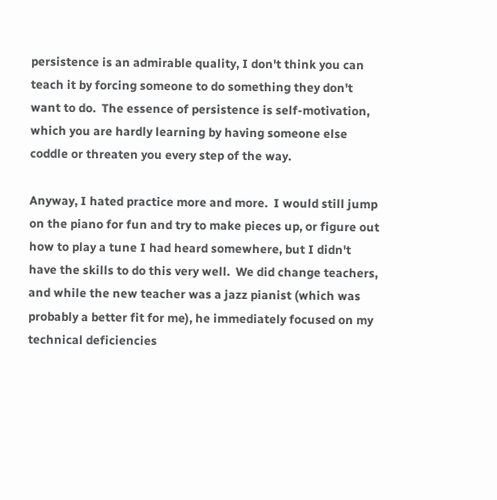persistence is an admirable quality, I don't think you can teach it by forcing someone to do something they don't want to do.  The essence of persistence is self-motivation, which you are hardly learning by having someone else coddle or threaten you every step of the way.

Anyway, I hated practice more and more.  I would still jump on the piano for fun and try to make pieces up, or figure out how to play a tune I had heard somewhere, but I didn't have the skills to do this very well.  We did change teachers, and while the new teacher was a jazz pianist (which was probably a better fit for me), he immediately focused on my technical deficiencies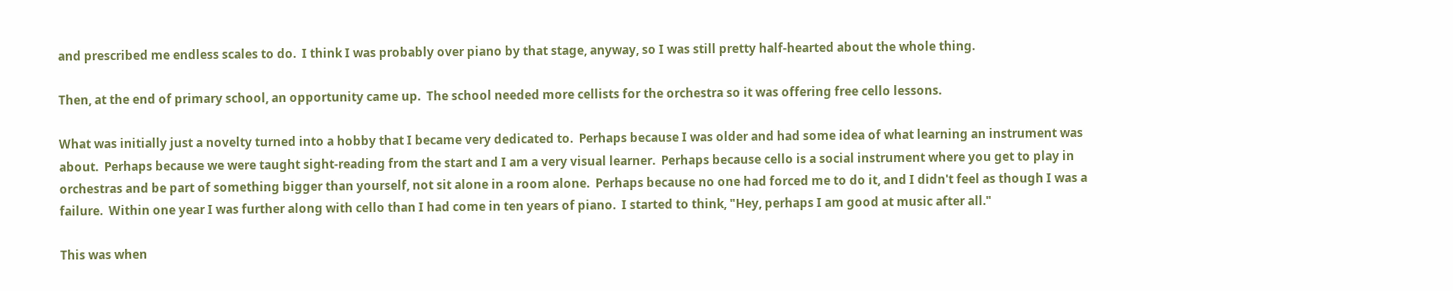and prescribed me endless scales to do.  I think I was probably over piano by that stage, anyway, so I was still pretty half-hearted about the whole thing.

Then, at the end of primary school, an opportunity came up.  The school needed more cellists for the orchestra so it was offering free cello lessons.

What was initially just a novelty turned into a hobby that I became very dedicated to.  Perhaps because I was older and had some idea of what learning an instrument was about.  Perhaps because we were taught sight-reading from the start and I am a very visual learner.  Perhaps because cello is a social instrument where you get to play in orchestras and be part of something bigger than yourself, not sit alone in a room alone.  Perhaps because no one had forced me to do it, and I didn't feel as though I was a failure.  Within one year I was further along with cello than I had come in ten years of piano.  I started to think, "Hey, perhaps I am good at music after all."

This was when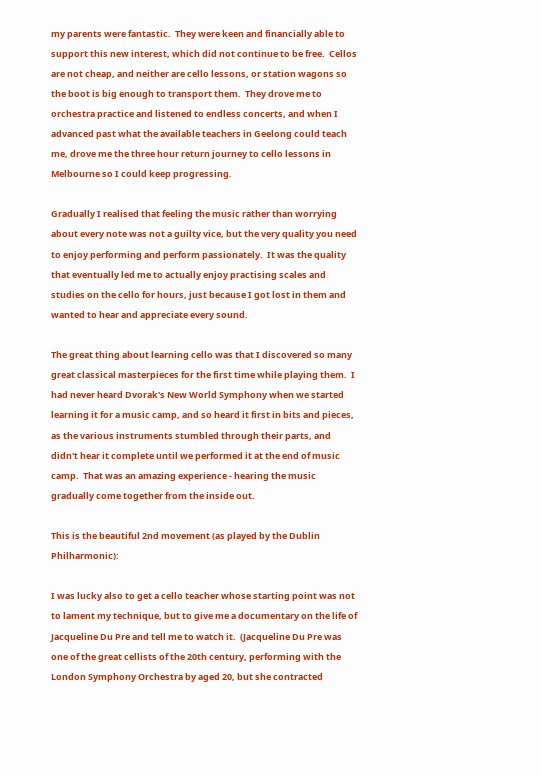my parents were fantastic.  They were keen and financially able to support this new interest, which did not continue to be free.  Cellos are not cheap, and neither are cello lessons, or station wagons so the boot is big enough to transport them.  They drove me to orchestra practice and listened to endless concerts, and when I advanced past what the available teachers in Geelong could teach me, drove me the three hour return journey to cello lessons in Melbourne so I could keep progressing.

Gradually I realised that feeling the music rather than worrying about every note was not a guilty vice, but the very quality you need to enjoy performing and perform passionately.  It was the quality that eventually led me to actually enjoy practising scales and studies on the cello for hours, just because I got lost in them and wanted to hear and appreciate every sound.

The great thing about learning cello was that I discovered so many great classical masterpieces for the first time while playing them.  I had never heard Dvorak's New World Symphony when we started learning it for a music camp, and so heard it first in bits and pieces, as the various instruments stumbled through their parts, and didn't hear it complete until we performed it at the end of music camp.  That was an amazing experience - hearing the music gradually come together from the inside out.

This is the beautiful 2nd movement (as played by the Dublin Philharmonic):

I was lucky also to get a cello teacher whose starting point was not to lament my technique, but to give me a documentary on the life of Jacqueline Du Pre and tell me to watch it.  (Jacqueline Du Pre was one of the great cellists of the 20th century, performing with the London Symphony Orchestra by aged 20, but she contracted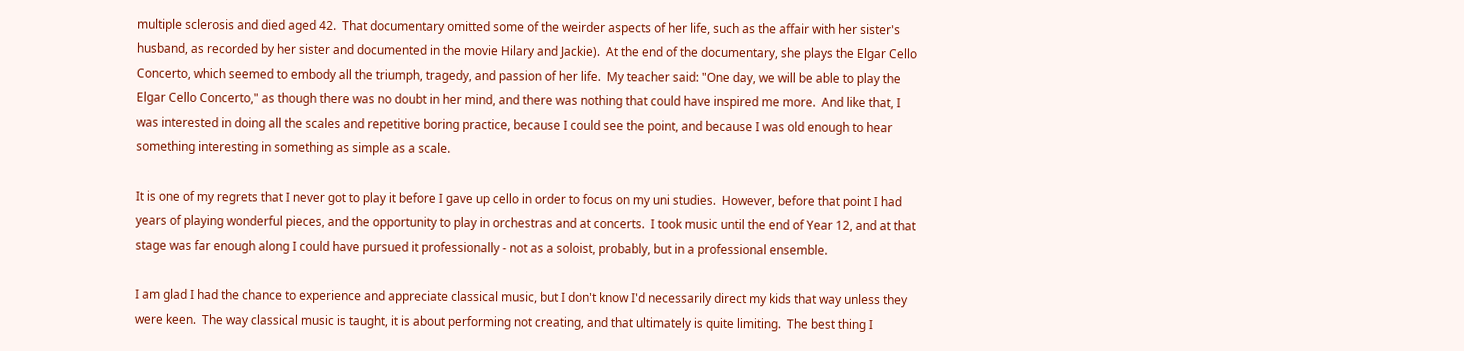multiple sclerosis and died aged 42.  That documentary omitted some of the weirder aspects of her life, such as the affair with her sister's husband, as recorded by her sister and documented in the movie Hilary and Jackie).  At the end of the documentary, she plays the Elgar Cello Concerto, which seemed to embody all the triumph, tragedy, and passion of her life.  My teacher said: "One day, we will be able to play the Elgar Cello Concerto," as though there was no doubt in her mind, and there was nothing that could have inspired me more.  And like that, I was interested in doing all the scales and repetitive boring practice, because I could see the point, and because I was old enough to hear something interesting in something as simple as a scale.

It is one of my regrets that I never got to play it before I gave up cello in order to focus on my uni studies.  However, before that point I had years of playing wonderful pieces, and the opportunity to play in orchestras and at concerts.  I took music until the end of Year 12, and at that stage was far enough along I could have pursued it professionally - not as a soloist, probably, but in a professional ensemble.

I am glad I had the chance to experience and appreciate classical music, but I don't know I'd necessarily direct my kids that way unless they were keen.  The way classical music is taught, it is about performing not creating, and that ultimately is quite limiting.  The best thing I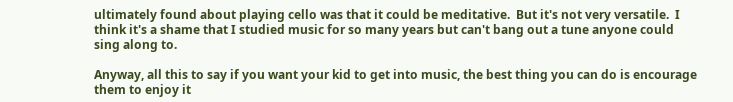ultimately found about playing cello was that it could be meditative.  But it's not very versatile.  I think it's a shame that I studied music for so many years but can't bang out a tune anyone could sing along to.

Anyway, all this to say if you want your kid to get into music, the best thing you can do is encourage them to enjoy it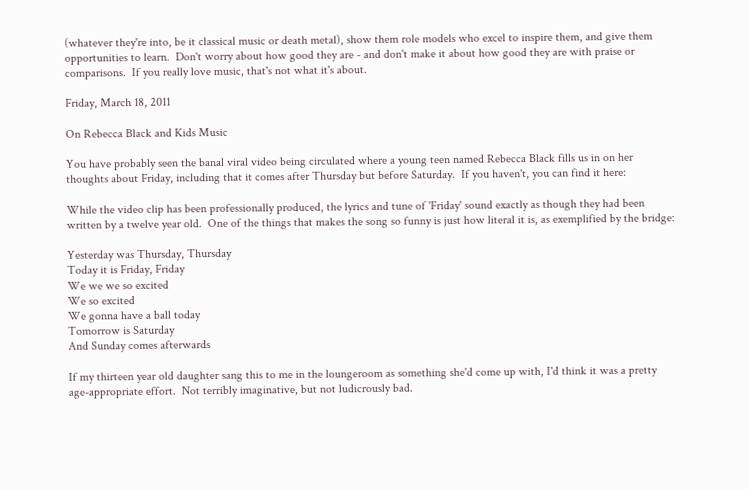(whatever they're into, be it classical music or death metal), show them role models who excel to inspire them, and give them opportunities to learn.  Don't worry about how good they are - and don't make it about how good they are with praise or comparisons.  If you really love music, that's not what it's about.

Friday, March 18, 2011

On Rebecca Black and Kids Music

You have probably seen the banal viral video being circulated where a young teen named Rebecca Black fills us in on her thoughts about Friday, including that it comes after Thursday but before Saturday.  If you haven't, you can find it here:

While the video clip has been professionally produced, the lyrics and tune of 'Friday' sound exactly as though they had been written by a twelve year old.  One of the things that makes the song so funny is just how literal it is, as exemplified by the bridge:

Yesterday was Thursday, Thursday
Today it is Friday, Friday
We we we so excited
We so excited
We gonna have a ball today
Tomorrow is Saturday
And Sunday comes afterwards

If my thirteen year old daughter sang this to me in the loungeroom as something she'd come up with, I'd think it was a pretty age-appropriate effort.  Not terribly imaginative, but not ludicrously bad.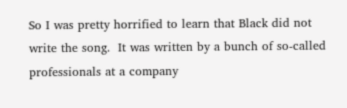So I was pretty horrified to learn that Black did not write the song.  It was written by a bunch of so-called professionals at a company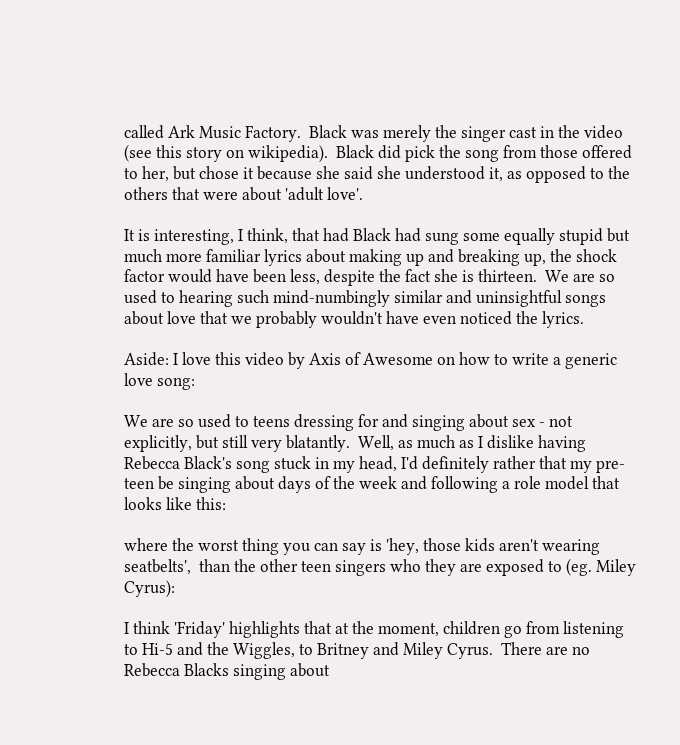called Ark Music Factory.  Black was merely the singer cast in the video (see this story on wikipedia).  Black did pick the song from those offered to her, but chose it because she said she understood it, as opposed to the others that were about 'adult love'.

It is interesting, I think, that had Black had sung some equally stupid but much more familiar lyrics about making up and breaking up, the shock factor would have been less, despite the fact she is thirteen.  We are so used to hearing such mind-numbingly similar and uninsightful songs about love that we probably wouldn't have even noticed the lyrics.

Aside: I love this video by Axis of Awesome on how to write a generic love song:

We are so used to teens dressing for and singing about sex - not explicitly, but still very blatantly.  Well, as much as I dislike having Rebecca Black's song stuck in my head, I'd definitely rather that my pre-teen be singing about days of the week and following a role model that looks like this:

where the worst thing you can say is 'hey, those kids aren't wearing seatbelts',  than the other teen singers who they are exposed to (eg. Miley Cyrus):

I think 'Friday' highlights that at the moment, children go from listening to Hi-5 and the Wiggles, to Britney and Miley Cyrus.  There are no Rebecca Blacks singing about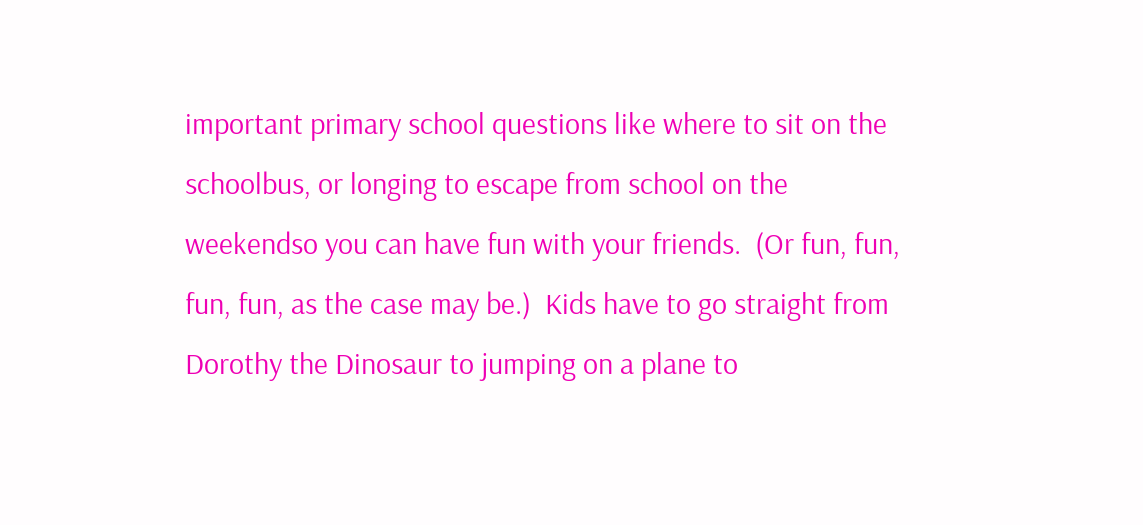important primary school questions like where to sit on the schoolbus, or longing to escape from school on the weekendso you can have fun with your friends.  (Or fun, fun, fun, fun, as the case may be.)  Kids have to go straight from Dorothy the Dinosaur to jumping on a plane to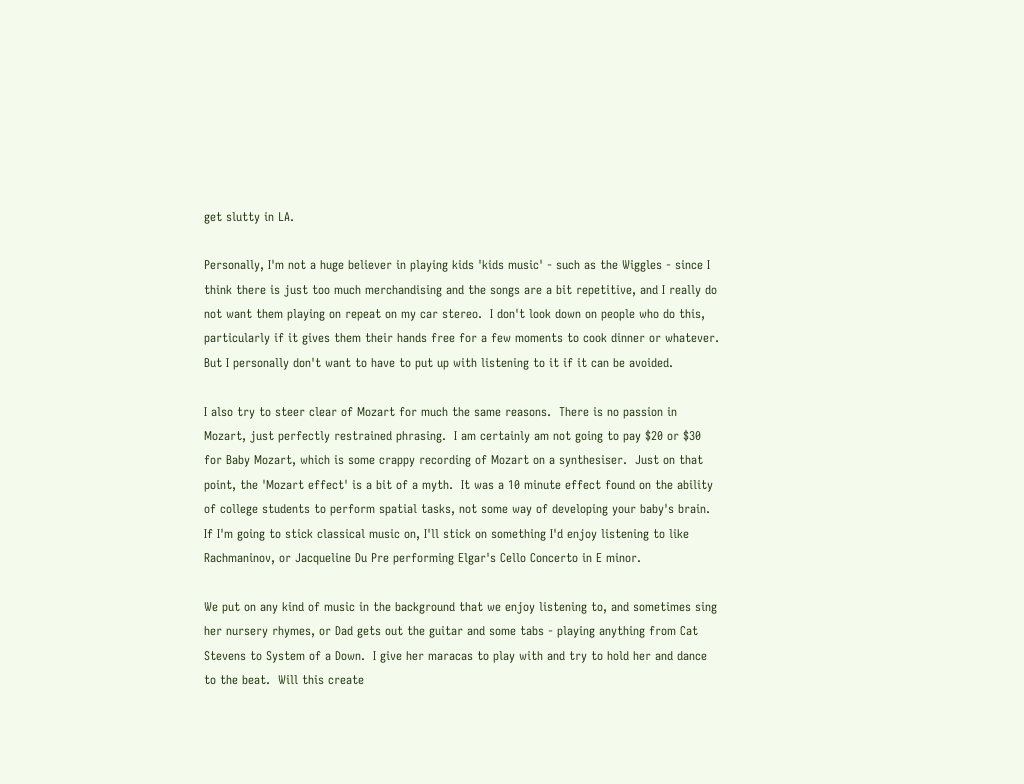get slutty in LA.

Personally, I'm not a huge believer in playing kids 'kids music' - such as the Wiggles - since I think there is just too much merchandising and the songs are a bit repetitive, and I really do not want them playing on repeat on my car stereo.  I don't look down on people who do this, particularly if it gives them their hands free for a few moments to cook dinner or whatever.  But I personally don't want to have to put up with listening to it if it can be avoided.

I also try to steer clear of Mozart for much the same reasons.  There is no passion in Mozart, just perfectly restrained phrasing.  I am certainly am not going to pay $20 or $30 for Baby Mozart, which is some crappy recording of Mozart on a synthesiser.  Just on that point, the 'Mozart effect' is a bit of a myth.  It was a 10 minute effect found on the ability of college students to perform spatial tasks, not some way of developing your baby's brain.  If I'm going to stick classical music on, I'll stick on something I'd enjoy listening to like Rachmaninov, or Jacqueline Du Pre performing Elgar's Cello Concerto in E minor.

We put on any kind of music in the background that we enjoy listening to, and sometimes sing her nursery rhymes, or Dad gets out the guitar and some tabs - playing anything from Cat Stevens to System of a Down.  I give her maracas to play with and try to hold her and dance to the beat.  Will this create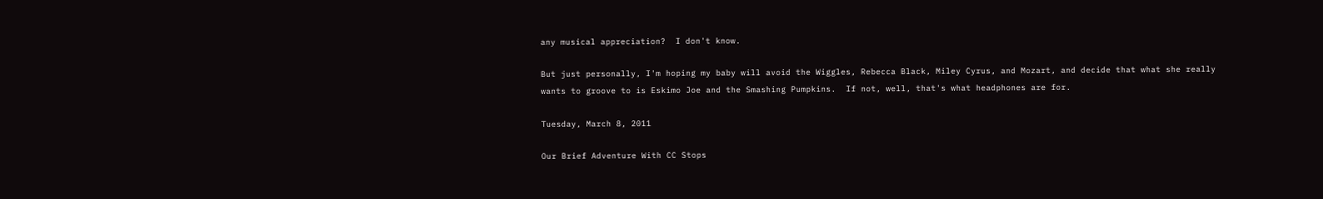any musical appreciation?  I don't know.

But just personally, I'm hoping my baby will avoid the Wiggles, Rebecca Black, Miley Cyrus, and Mozart, and decide that what she really wants to groove to is Eskimo Joe and the Smashing Pumpkins.  If not, well, that's what headphones are for.

Tuesday, March 8, 2011

Our Brief Adventure With CC Stops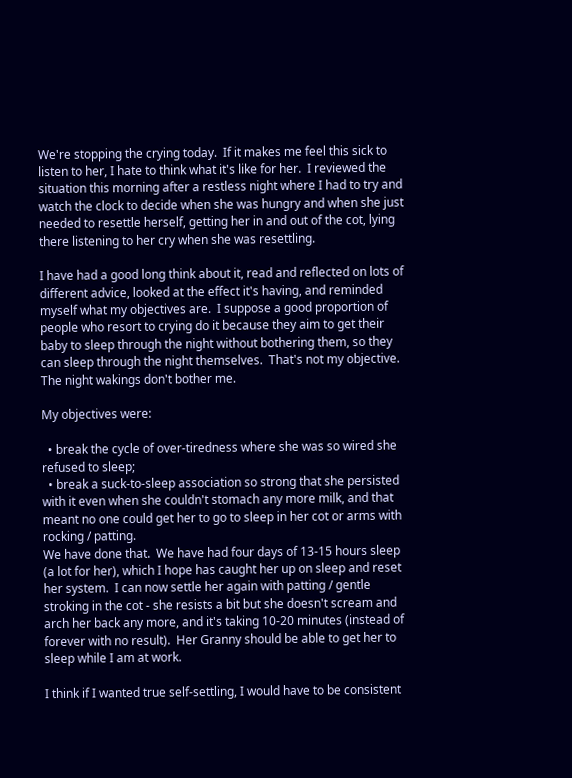We're stopping the crying today.  If it makes me feel this sick to listen to her, I hate to think what it's like for her.  I reviewed the situation this morning after a restless night where I had to try and watch the clock to decide when she was hungry and when she just needed to resettle herself, getting her in and out of the cot, lying there listening to her cry when she was resettling.

I have had a good long think about it, read and reflected on lots of different advice, looked at the effect it's having, and reminded myself what my objectives are.  I suppose a good proportion of people who resort to crying do it because they aim to get their baby to sleep through the night without bothering them, so they can sleep through the night themselves.  That's not my objective.  The night wakings don't bother me.

My objectives were:

  • break the cycle of over-tiredness where she was so wired she refused to sleep;
  • break a suck-to-sleep association so strong that she persisted with it even when she couldn't stomach any more milk, and that meant no one could get her to go to sleep in her cot or arms with rocking / patting.
We have done that.  We have had four days of 13-15 hours sleep (a lot for her), which I hope has caught her up on sleep and reset her system.  I can now settle her again with patting / gentle stroking in the cot - she resists a bit but she doesn't scream and arch her back any more, and it's taking 10-20 minutes (instead of forever with no result).  Her Granny should be able to get her to sleep while I am at work.

I think if I wanted true self-settling, I would have to be consistent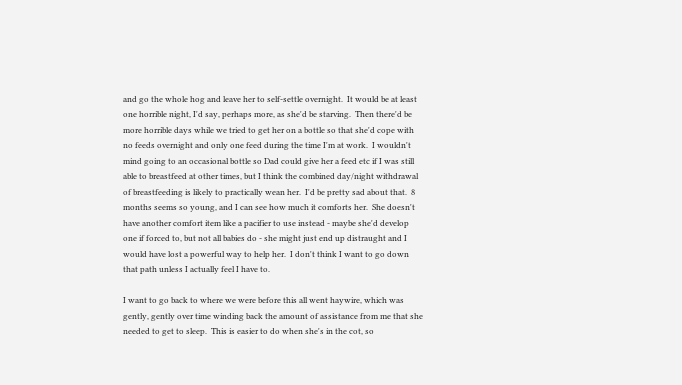and go the whole hog and leave her to self-settle overnight.  It would be at least one horrible night, I'd say, perhaps more, as she'd be starving.  Then there'd be more horrible days while we tried to get her on a bottle so that she'd cope with no feeds overnight and only one feed during the time I'm at work.  I wouldn't mind going to an occasional bottle so Dad could give her a feed etc if I was still able to breastfeed at other times, but I think the combined day/night withdrawal of breastfeeding is likely to practically wean her.  I'd be pretty sad about that.  8 months seems so young, and I can see how much it comforts her.  She doesn't have another comfort item like a pacifier to use instead - maybe she'd develop one if forced to, but not all babies do - she might just end up distraught and I would have lost a powerful way to help her.  I don't think I want to go down that path unless I actually feel I have to.

I want to go back to where we were before this all went haywire, which was gently, gently over time winding back the amount of assistance from me that she needed to get to sleep.  This is easier to do when she's in the cot, so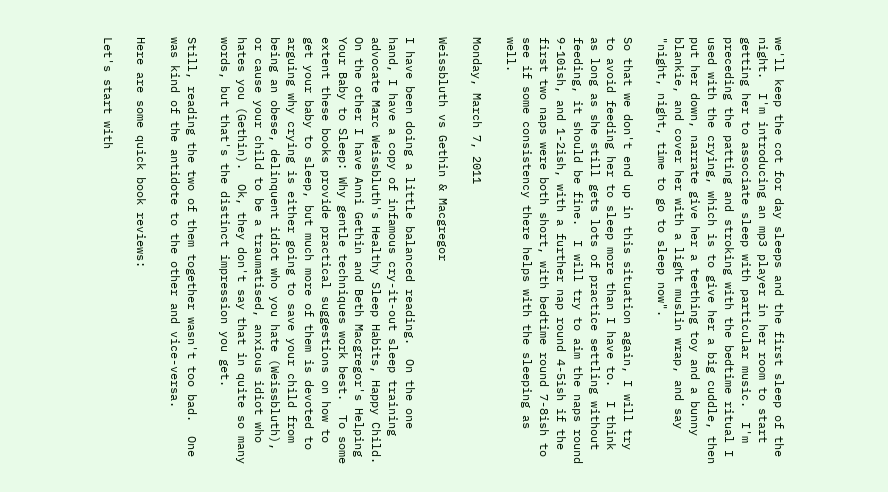we'll keep the cot for day sleeps and the first sleep of the night.  I'm introducing an mp3 player in her room to start getting her to associate sleep with particular music.  I'm preceding the patting and stroking with the bedtime ritual I used with the crying, which is to give her a big cuddle, then put her down, narrate give her a teething toy and a bunny blankie, and cover her with a light muslin wrap, and say "night, night, time to go to sleep now".

So that we don't end up in this situation again, I will try to avoid feeding her to sleep more than I have to.  I think as long as she still gets lots of practice settling without feeding, it should be fine.  I will try to aim the naps round 9-10ish, and 1-2ish, with a further nap round 4-5ish if the first two naps were both short, with bedtime round 7-8ish to see if some consistency there helps with the sleeping as well.

Monday, March 7, 2011

Weissbluth vs Gethin & Macgregor

I have been doing a little balanced reading.  On the one hand, I have a copy of infamous cry-it-out sleep training advocate Marc Weissbluth's Healthy Sleep Habits, Happy Child.  On the other I have Anni Gethin and Beth Macgregor's Helping Your Baby to Sleep: Why gentle techniques work best.  To some extent these books provide practical suggestions on how to get your baby to sleep, but much more of them is devoted to arguing why crying is either going to save your child from being an obese, delinquent idiot who you hate (Weissbluth), or cause your child to be a traumatised, anxious idiot who hates you (Gethin).  Ok, they don't say that in quite so many words, but that's the distinct impression you get.

Still, reading the two of them together wasn't too bad.  One was kind of the antidote to the other and vice-versa.

Here are some quick book reviews:

Let's start with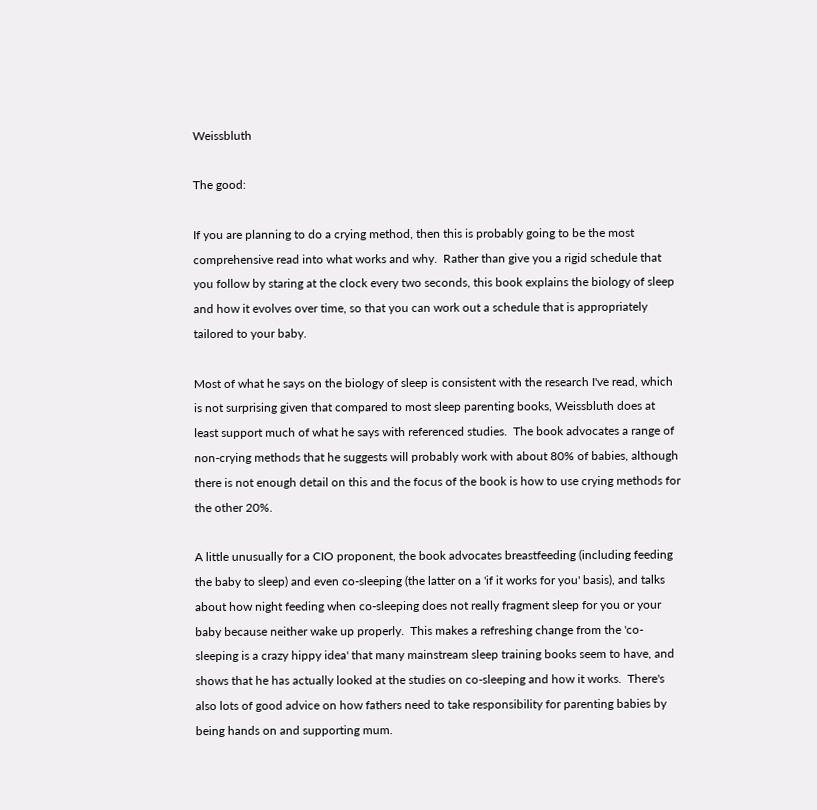Weissbluth

The good:

If you are planning to do a crying method, then this is probably going to be the most comprehensive read into what works and why.  Rather than give you a rigid schedule that you follow by staring at the clock every two seconds, this book explains the biology of sleep and how it evolves over time, so that you can work out a schedule that is appropriately tailored to your baby.

Most of what he says on the biology of sleep is consistent with the research I've read, which is not surprising given that compared to most sleep parenting books, Weissbluth does at least support much of what he says with referenced studies.  The book advocates a range of non-crying methods that he suggests will probably work with about 80% of babies, although there is not enough detail on this and the focus of the book is how to use crying methods for the other 20%.

A little unusually for a CIO proponent, the book advocates breastfeeding (including feeding the baby to sleep) and even co-sleeping (the latter on a 'if it works for you' basis), and talks about how night feeding when co-sleeping does not really fragment sleep for you or your baby because neither wake up properly.  This makes a refreshing change from the 'co-sleeping is a crazy hippy idea' that many mainstream sleep training books seem to have, and shows that he has actually looked at the studies on co-sleeping and how it works.  There's also lots of good advice on how fathers need to take responsibility for parenting babies by being hands on and supporting mum.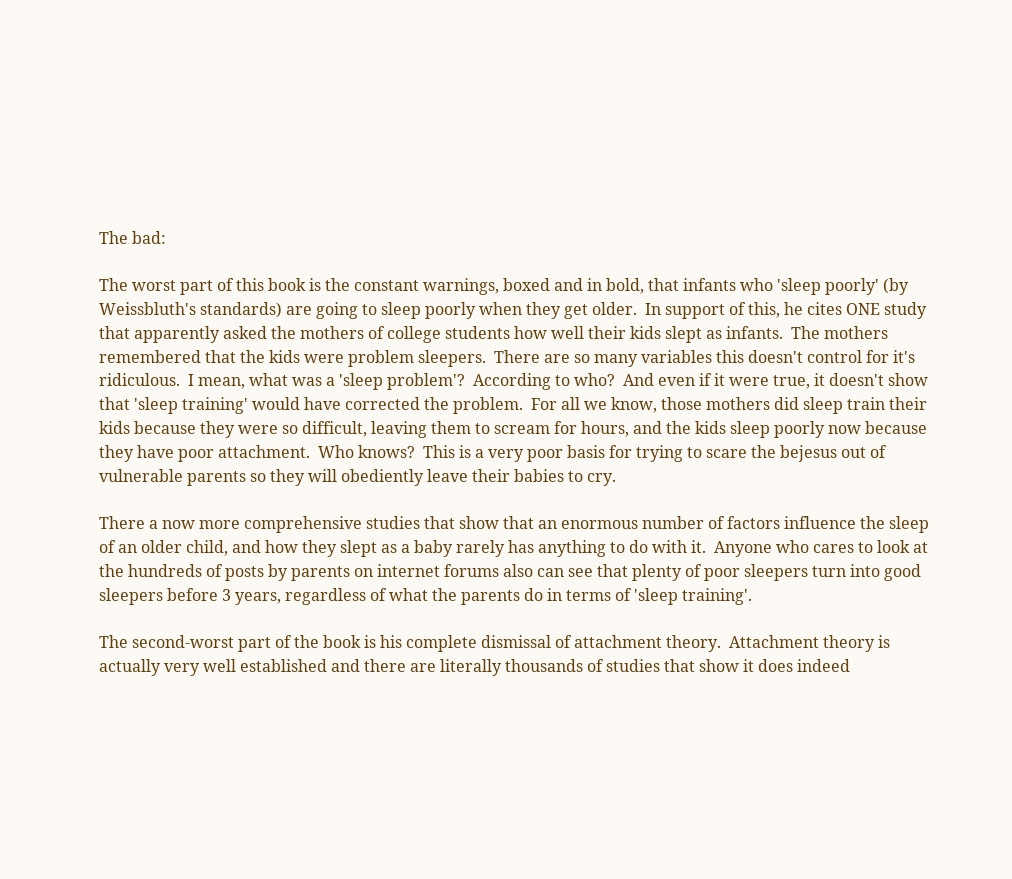The bad:

The worst part of this book is the constant warnings, boxed and in bold, that infants who 'sleep poorly' (by Weissbluth's standards) are going to sleep poorly when they get older.  In support of this, he cites ONE study that apparently asked the mothers of college students how well their kids slept as infants.  The mothers remembered that the kids were problem sleepers.  There are so many variables this doesn't control for it's ridiculous.  I mean, what was a 'sleep problem'?  According to who?  And even if it were true, it doesn't show that 'sleep training' would have corrected the problem.  For all we know, those mothers did sleep train their kids because they were so difficult, leaving them to scream for hours, and the kids sleep poorly now because they have poor attachment.  Who knows?  This is a very poor basis for trying to scare the bejesus out of vulnerable parents so they will obediently leave their babies to cry.

There a now more comprehensive studies that show that an enormous number of factors influence the sleep of an older child, and how they slept as a baby rarely has anything to do with it.  Anyone who cares to look at the hundreds of posts by parents on internet forums also can see that plenty of poor sleepers turn into good sleepers before 3 years, regardless of what the parents do in terms of 'sleep training'.

The second-worst part of the book is his complete dismissal of attachment theory.  Attachment theory is actually very well established and there are literally thousands of studies that show it does indeed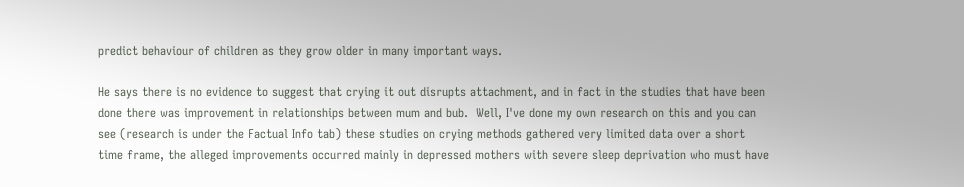predict behaviour of children as they grow older in many important ways.

He says there is no evidence to suggest that crying it out disrupts attachment, and in fact in the studies that have been done there was improvement in relationships between mum and bub.  Well, I've done my own research on this and you can see (research is under the Factual Info tab) these studies on crying methods gathered very limited data over a short time frame, the alleged improvements occurred mainly in depressed mothers with severe sleep deprivation who must have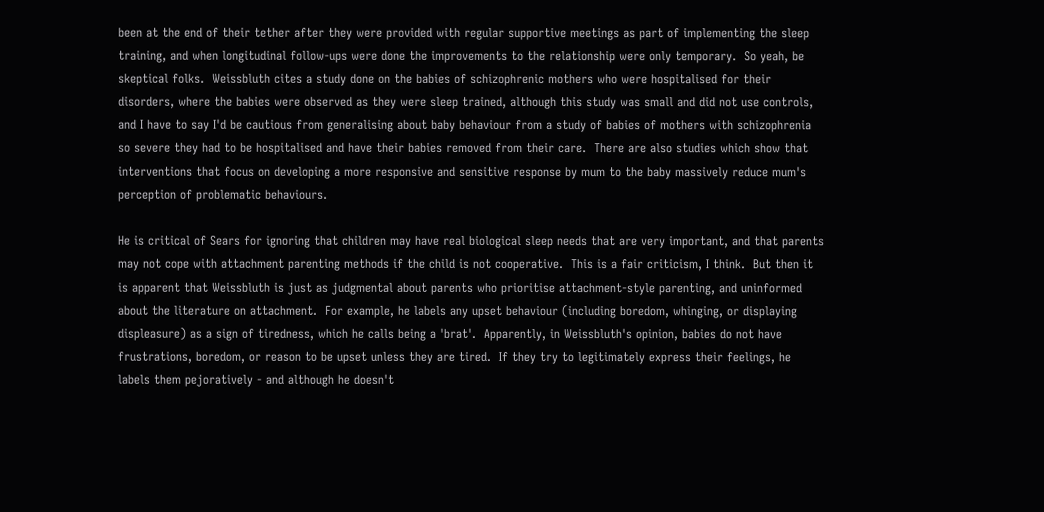been at the end of their tether after they were provided with regular supportive meetings as part of implementing the sleep training, and when longitudinal follow-ups were done the improvements to the relationship were only temporary.  So yeah, be skeptical folks.  Weissbluth cites a study done on the babies of schizophrenic mothers who were hospitalised for their disorders, where the babies were observed as they were sleep trained, although this study was small and did not use controls, and I have to say I'd be cautious from generalising about baby behaviour from a study of babies of mothers with schizophrenia so severe they had to be hospitalised and have their babies removed from their care.  There are also studies which show that interventions that focus on developing a more responsive and sensitive response by mum to the baby massively reduce mum's perception of problematic behaviours.

He is critical of Sears for ignoring that children may have real biological sleep needs that are very important, and that parents may not cope with attachment parenting methods if the child is not cooperative.  This is a fair criticism, I think.  But then it is apparent that Weissbluth is just as judgmental about parents who prioritise attachment-style parenting, and uninformed about the literature on attachment.  For example, he labels any upset behaviour (including boredom, whinging, or displaying displeasure) as a sign of tiredness, which he calls being a 'brat'.  Apparently, in Weissbluth's opinion, babies do not have frustrations, boredom, or reason to be upset unless they are tired.  If they try to legitimately express their feelings, he labels them pejoratively - and although he doesn't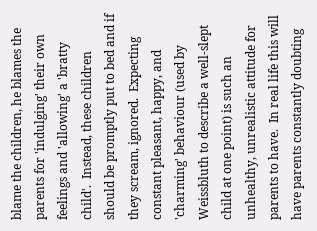blame the children, he blames the parents for 'indulging' their own feelings and 'allowing' a 'bratty child'.  Instead, these children should be promptly put to bed and if they scream, ignored.  Expecting constant pleasant, happy, and 'charming' behaviour (used by Weissbluth to describe a well-slept child at one point) is such an unhealthy, unrealistic attitude for parents to have.  In real life this will have parents constantly doubting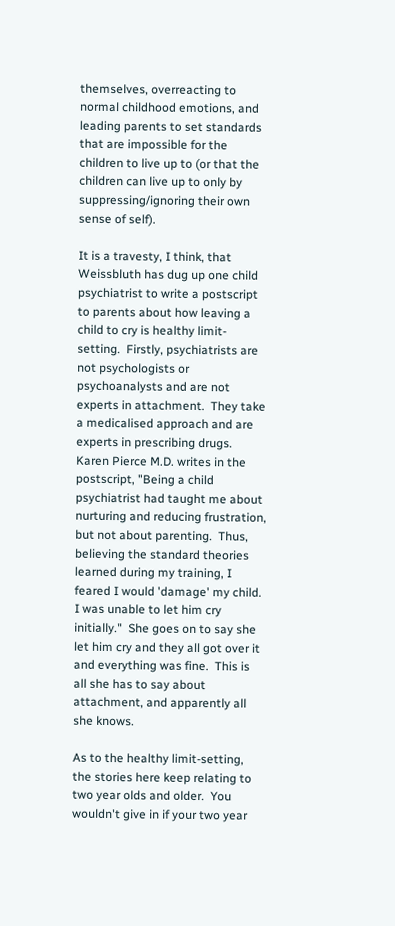themselves, overreacting to normal childhood emotions, and leading parents to set standards that are impossible for the children to live up to (or that the children can live up to only by suppressing/ignoring their own sense of self).

It is a travesty, I think, that Weissbluth has dug up one child psychiatrist to write a postscript to parents about how leaving a child to cry is healthy limit-setting.  Firstly, psychiatrists are not psychologists or psychoanalysts and are not experts in attachment.  They take a medicalised approach and are experts in prescribing drugs.  Karen Pierce M.D. writes in the postscript, "Being a child psychiatrist had taught me about nurturing and reducing frustration, but not about parenting.  Thus, believing the standard theories learned during my training, I feared I would 'damage' my child.  I was unable to let him cry initially."  She goes on to say she let him cry and they all got over it and everything was fine.  This is all she has to say about attachment, and apparently all she knows.

As to the healthy limit-setting, the stories here keep relating to two year olds and older.  You wouldn't give in if your two year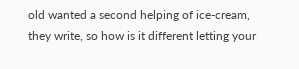old wanted a second helping of ice-cream, they write, so how is it different letting your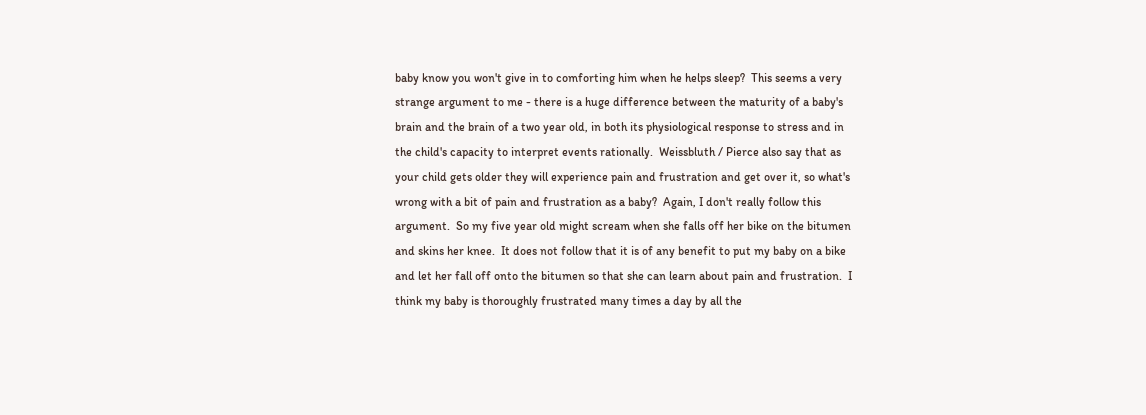baby know you won't give in to comforting him when he helps sleep?  This seems a very strange argument to me - there is a huge difference between the maturity of a baby's brain and the brain of a two year old, in both its physiological response to stress and in the child's capacity to interpret events rationally.  Weissbluth / Pierce also say that as your child gets older they will experience pain and frustration and get over it, so what's wrong with a bit of pain and frustration as a baby?  Again, I don't really follow this argument.  So my five year old might scream when she falls off her bike on the bitumen and skins her knee.  It does not follow that it is of any benefit to put my baby on a bike and let her fall off onto the bitumen so that she can learn about pain and frustration.  I think my baby is thoroughly frustrated many times a day by all the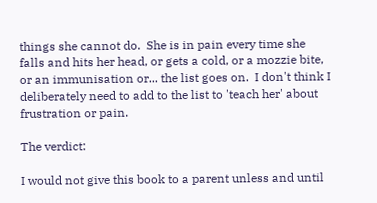things she cannot do.  She is in pain every time she falls and hits her head, or gets a cold, or a mozzie bite, or an immunisation or... the list goes on.  I don't think I deliberately need to add to the list to 'teach her' about frustration or pain.

The verdict:

I would not give this book to a parent unless and until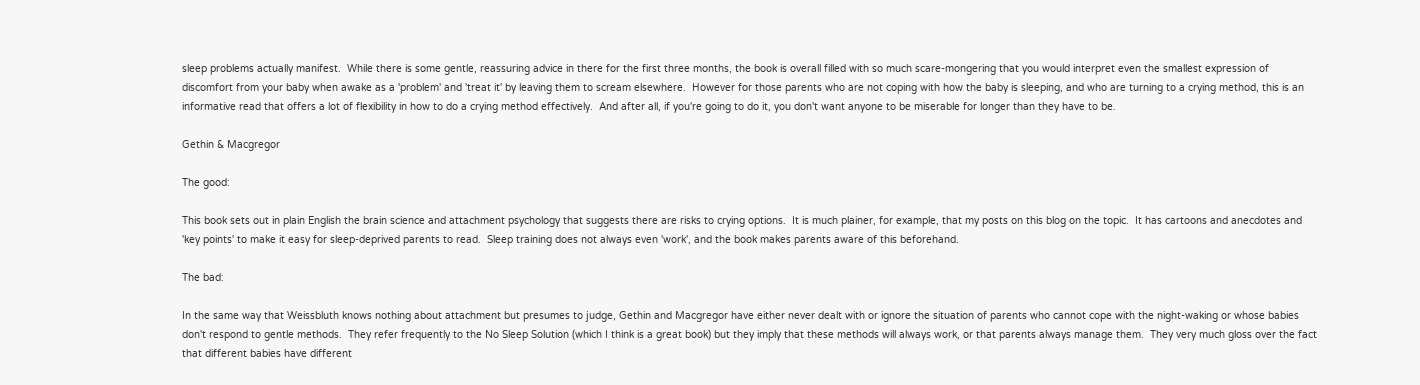sleep problems actually manifest.  While there is some gentle, reassuring advice in there for the first three months, the book is overall filled with so much scare-mongering that you would interpret even the smallest expression of discomfort from your baby when awake as a 'problem' and 'treat it' by leaving them to scream elsewhere.  However for those parents who are not coping with how the baby is sleeping, and who are turning to a crying method, this is an informative read that offers a lot of flexibility in how to do a crying method effectively.  And after all, if you're going to do it, you don't want anyone to be miserable for longer than they have to be.

Gethin & Macgregor

The good:

This book sets out in plain English the brain science and attachment psychology that suggests there are risks to crying options.  It is much plainer, for example, that my posts on this blog on the topic.  It has cartoons and anecdotes and 'key points' to make it easy for sleep-deprived parents to read.  Sleep training does not always even 'work', and the book makes parents aware of this beforehand.

The bad:

In the same way that Weissbluth knows nothing about attachment but presumes to judge, Gethin and Macgregor have either never dealt with or ignore the situation of parents who cannot cope with the night-waking or whose babies don't respond to gentle methods.  They refer frequently to the No Sleep Solution (which I think is a great book) but they imply that these methods will always work, or that parents always manage them.  They very much gloss over the fact that different babies have different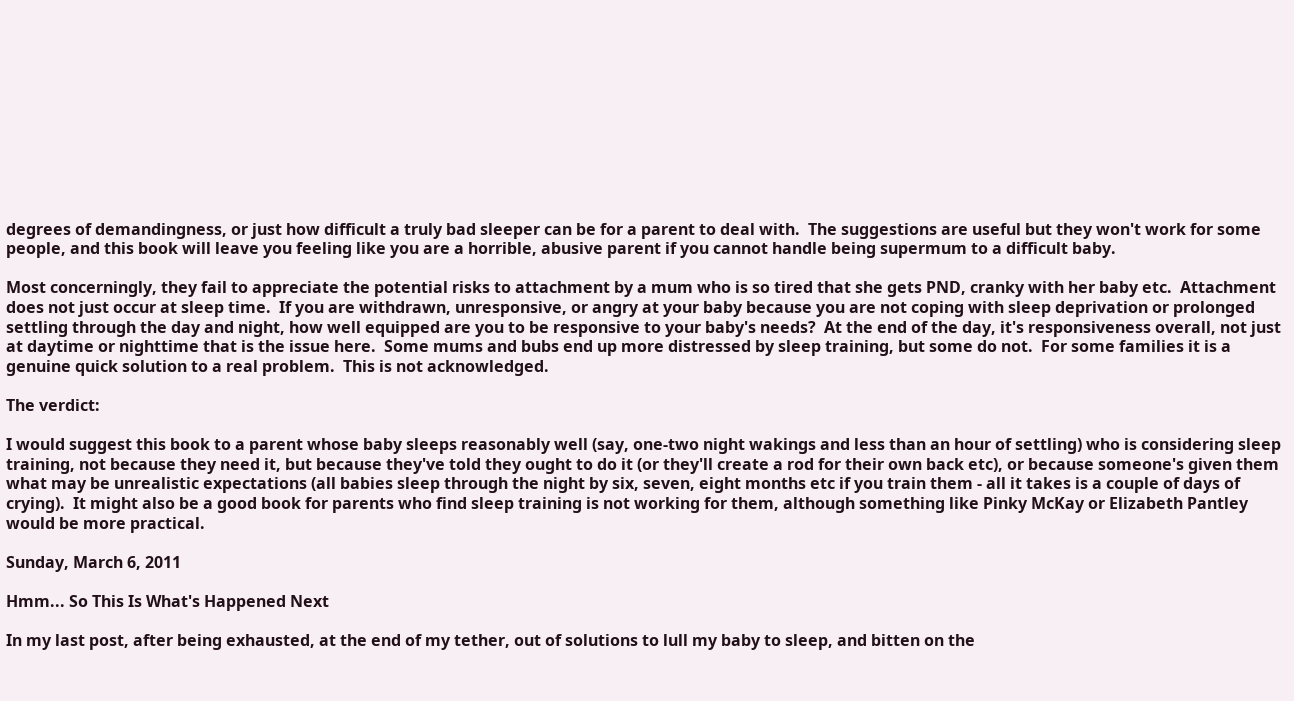degrees of demandingness, or just how difficult a truly bad sleeper can be for a parent to deal with.  The suggestions are useful but they won't work for some people, and this book will leave you feeling like you are a horrible, abusive parent if you cannot handle being supermum to a difficult baby.

Most concerningly, they fail to appreciate the potential risks to attachment by a mum who is so tired that she gets PND, cranky with her baby etc.  Attachment does not just occur at sleep time.  If you are withdrawn, unresponsive, or angry at your baby because you are not coping with sleep deprivation or prolonged settling through the day and night, how well equipped are you to be responsive to your baby's needs?  At the end of the day, it's responsiveness overall, not just at daytime or nighttime that is the issue here.  Some mums and bubs end up more distressed by sleep training, but some do not.  For some families it is a genuine quick solution to a real problem.  This is not acknowledged.

The verdict:

I would suggest this book to a parent whose baby sleeps reasonably well (say, one-two night wakings and less than an hour of settling) who is considering sleep training, not because they need it, but because they've told they ought to do it (or they'll create a rod for their own back etc), or because someone's given them what may be unrealistic expectations (all babies sleep through the night by six, seven, eight months etc if you train them - all it takes is a couple of days of crying).  It might also be a good book for parents who find sleep training is not working for them, although something like Pinky McKay or Elizabeth Pantley would be more practical.

Sunday, March 6, 2011

Hmm... So This Is What's Happened Next

In my last post, after being exhausted, at the end of my tether, out of solutions to lull my baby to sleep, and bitten on the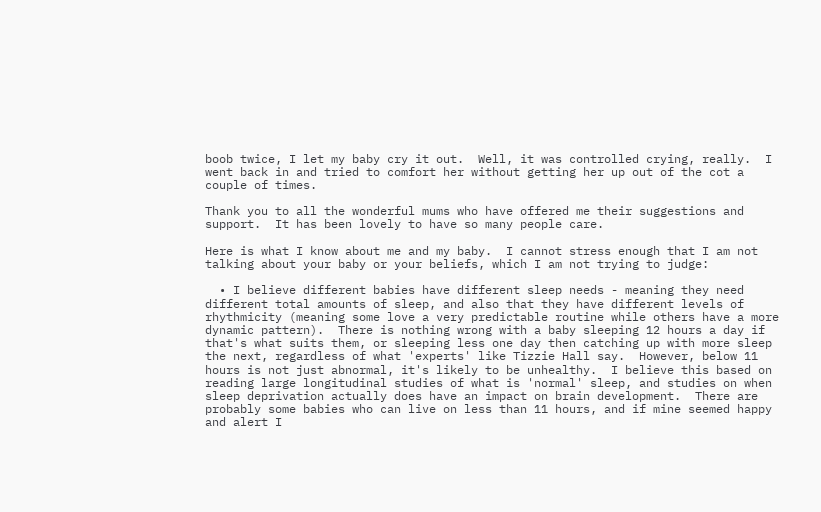boob twice, I let my baby cry it out.  Well, it was controlled crying, really.  I went back in and tried to comfort her without getting her up out of the cot a couple of times.

Thank you to all the wonderful mums who have offered me their suggestions and support.  It has been lovely to have so many people care.

Here is what I know about me and my baby.  I cannot stress enough that I am not talking about your baby or your beliefs, which I am not trying to judge:

  • I believe different babies have different sleep needs - meaning they need different total amounts of sleep, and also that they have different levels of rhythmicity (meaning some love a very predictable routine while others have a more dynamic pattern).  There is nothing wrong with a baby sleeping 12 hours a day if that's what suits them, or sleeping less one day then catching up with more sleep the next, regardless of what 'experts' like Tizzie Hall say.  However, below 11 hours is not just abnormal, it's likely to be unhealthy.  I believe this based on reading large longitudinal studies of what is 'normal' sleep, and studies on when sleep deprivation actually does have an impact on brain development.  There are probably some babies who can live on less than 11 hours, and if mine seemed happy and alert I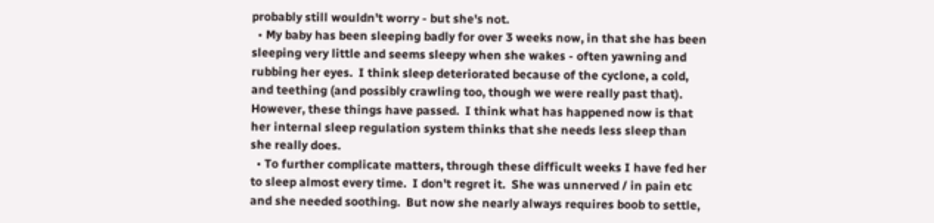probably still wouldn't worry - but she's not.
  • My baby has been sleeping badly for over 3 weeks now, in that she has been sleeping very little and seems sleepy when she wakes - often yawning and rubbing her eyes.  I think sleep deteriorated because of the cyclone, a cold, and teething (and possibly crawling too, though we were really past that).   However, these things have passed.  I think what has happened now is that her internal sleep regulation system thinks that she needs less sleep than she really does.
  • To further complicate matters, through these difficult weeks I have fed her to sleep almost every time.  I don't regret it.  She was unnerved / in pain etc and she needed soothing.  But now she nearly always requires boob to settle,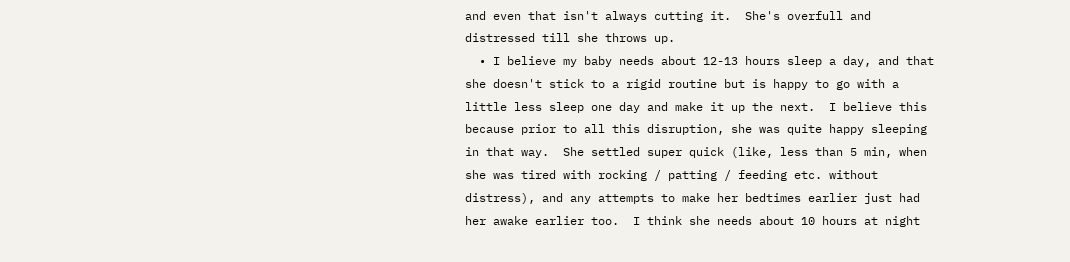and even that isn't always cutting it.  She's overfull and distressed till she throws up.
  • I believe my baby needs about 12-13 hours sleep a day, and that she doesn't stick to a rigid routine but is happy to go with a little less sleep one day and make it up the next.  I believe this because prior to all this disruption, she was quite happy sleeping in that way.  She settled super quick (like, less than 5 min, when she was tired with rocking / patting / feeding etc. without distress), and any attempts to make her bedtimes earlier just had her awake earlier too.  I think she needs about 10 hours at night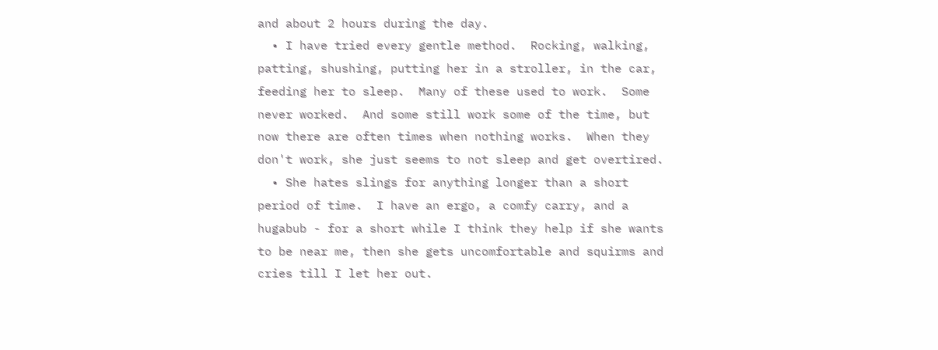and about 2 hours during the day.
  • I have tried every gentle method.  Rocking, walking, patting, shushing, putting her in a stroller, in the car, feeding her to sleep.  Many of these used to work.  Some never worked.  And some still work some of the time, but now there are often times when nothing works.  When they don't work, she just seems to not sleep and get overtired.
  • She hates slings for anything longer than a short period of time.  I have an ergo, a comfy carry, and a hugabub - for a short while I think they help if she wants to be near me, then she gets uncomfortable and squirms and cries till I let her out.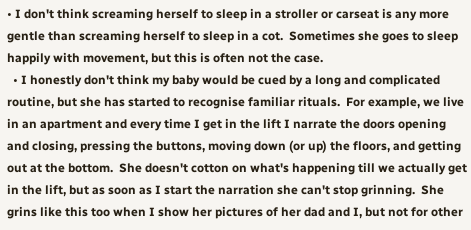• I don't think screaming herself to sleep in a stroller or carseat is any more gentle than screaming herself to sleep in a cot.  Sometimes she goes to sleep happily with movement, but this is often not the case.
  • I honestly don't think my baby would be cued by a long and complicated routine, but she has started to recognise familiar rituals.  For example, we live in an apartment and every time I get in the lift I narrate the doors opening and closing, pressing the buttons, moving down (or up) the floors, and getting out at the bottom.  She doesn't cotton on what's happening till we actually get in the lift, but as soon as I start the narration she can't stop grinning.  She grins like this too when I show her pictures of her dad and I, but not for other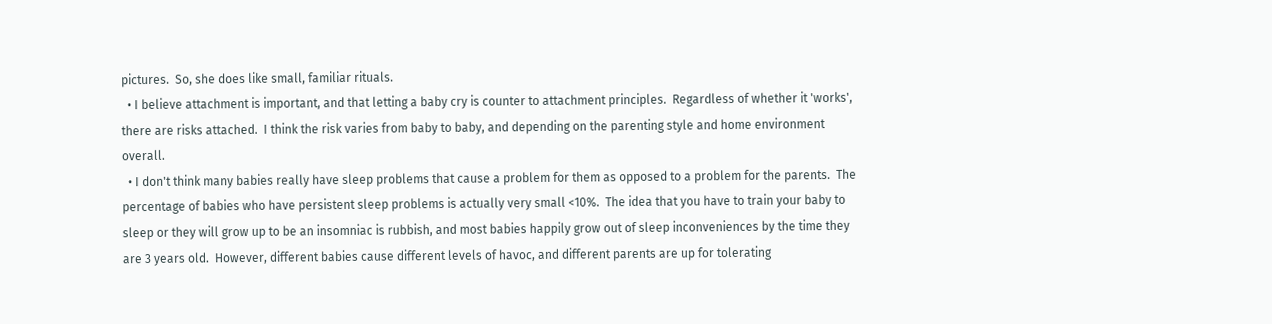pictures.  So, she does like small, familiar rituals.
  • I believe attachment is important, and that letting a baby cry is counter to attachment principles.  Regardless of whether it 'works', there are risks attached.  I think the risk varies from baby to baby, and depending on the parenting style and home environment overall.
  • I don't think many babies really have sleep problems that cause a problem for them as opposed to a problem for the parents.  The percentage of babies who have persistent sleep problems is actually very small <10%.  The idea that you have to train your baby to sleep or they will grow up to be an insomniac is rubbish, and most babies happily grow out of sleep inconveniences by the time they are 3 years old.  However, different babies cause different levels of havoc, and different parents are up for tolerating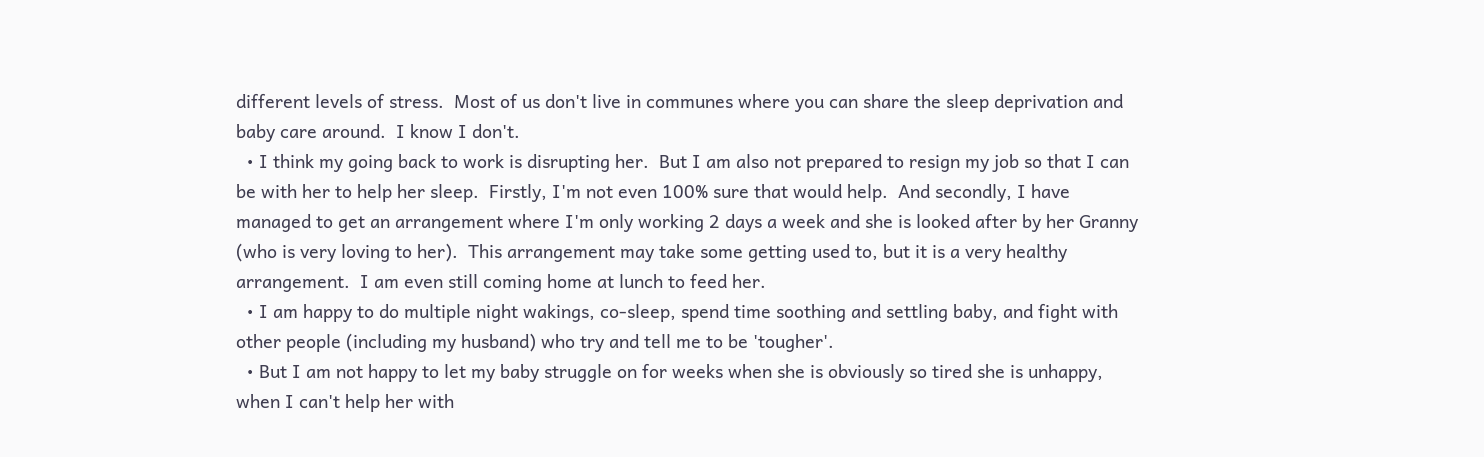different levels of stress.  Most of us don't live in communes where you can share the sleep deprivation and baby care around.  I know I don't.
  • I think my going back to work is disrupting her.  But I am also not prepared to resign my job so that I can be with her to help her sleep.  Firstly, I'm not even 100% sure that would help.  And secondly, I have managed to get an arrangement where I'm only working 2 days a week and she is looked after by her Granny (who is very loving to her).  This arrangement may take some getting used to, but it is a very healthy arrangement.  I am even still coming home at lunch to feed her.
  • I am happy to do multiple night wakings, co-sleep, spend time soothing and settling baby, and fight with other people (including my husband) who try and tell me to be 'tougher'.
  • But I am not happy to let my baby struggle on for weeks when she is obviously so tired she is unhappy, when I can't help her with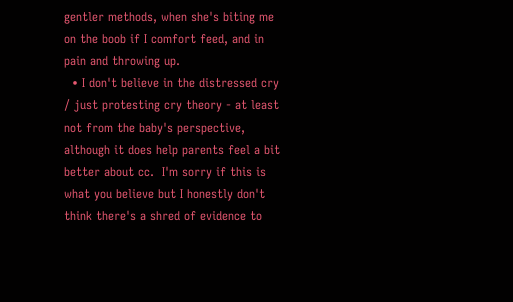gentler methods, when she's biting me on the boob if I comfort feed, and in pain and throwing up.
  • I don't believe in the distressed cry / just protesting cry theory - at least not from the baby's perspective, although it does help parents feel a bit better about cc.  I'm sorry if this is what you believe but I honestly don't think there's a shred of evidence to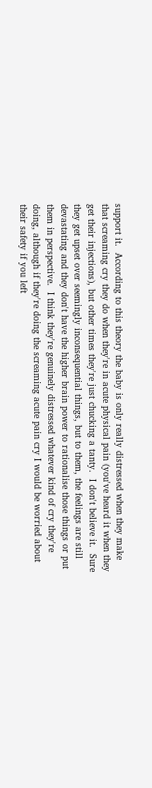support it.  According to this theory the baby is only really distressed when they make that screaming cry they do when they're in acute physical pain (you've heard it when they get their injections), but other times they're just chucking a tanty.  I don't believe it.  Sure they get upset over seemingly inconsequential things, but to them, the feelings are still devastating and they don't have the higher brain power to rationalise those things or put them in perspective.  I think they're genuinely distressed whatever kind of cry they're doing, although if they're doing the screaming acute pain cry I would be worried about their safety if you left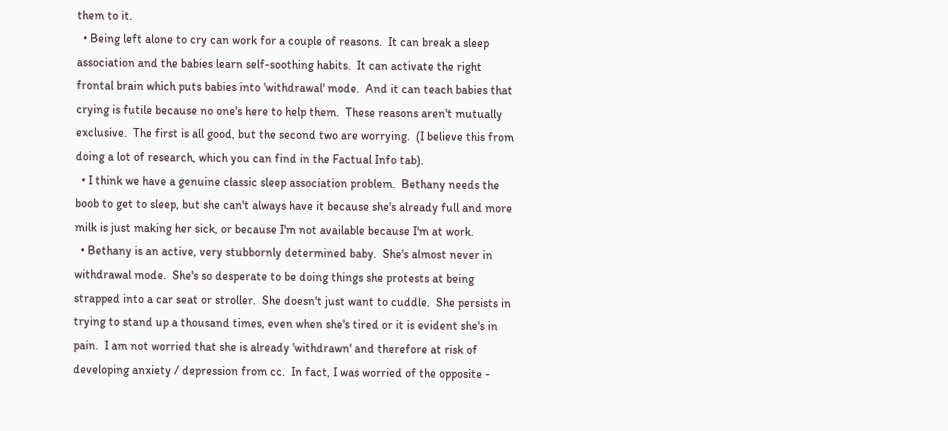them to it.
  • Being left alone to cry can work for a couple of reasons.  It can break a sleep association and the babies learn self-soothing habits.  It can activate the right frontal brain which puts babies into 'withdrawal' mode.  And it can teach babies that crying is futile because no one's here to help them.  These reasons aren't mutually exclusive.  The first is all good, but the second two are worrying.  (I believe this from doing a lot of research, which you can find in the Factual Info tab).
  • I think we have a genuine classic sleep association problem.  Bethany needs the boob to get to sleep, but she can't always have it because she's already full and more milk is just making her sick, or because I'm not available because I'm at work.
  • Bethany is an active, very stubbornly determined baby.  She's almost never in withdrawal mode.  She's so desperate to be doing things she protests at being strapped into a car seat or stroller.  She doesn't just want to cuddle.  She persists in trying to stand up a thousand times, even when she's tired or it is evident she's in pain.  I am not worried that she is already 'withdrawn' and therefore at risk of developing anxiety / depression from cc.  In fact, I was worried of the opposite -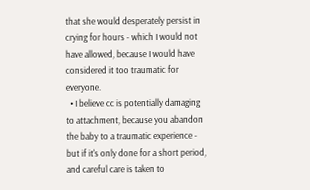that she would desperately persist in crying for hours - which I would not have allowed, because I would have considered it too traumatic for everyone.
  • I believe cc is potentially damaging to attachment, because you abandon the baby to a traumatic experience - but if it's only done for a short period, and careful care is taken to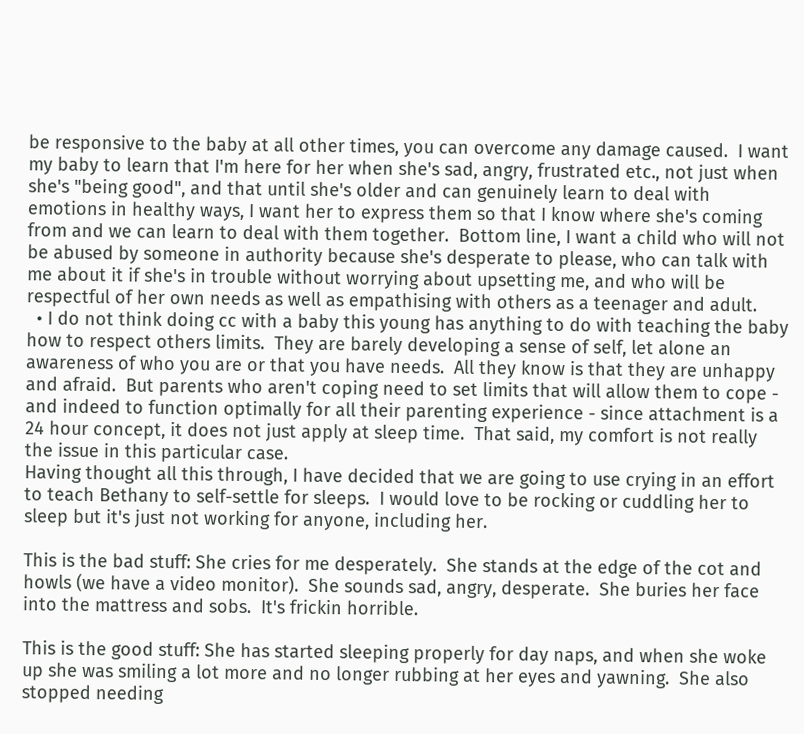be responsive to the baby at all other times, you can overcome any damage caused.  I want my baby to learn that I'm here for her when she's sad, angry, frustrated etc., not just when she's "being good", and that until she's older and can genuinely learn to deal with emotions in healthy ways, I want her to express them so that I know where she's coming from and we can learn to deal with them together.  Bottom line, I want a child who will not be abused by someone in authority because she's desperate to please, who can talk with me about it if she's in trouble without worrying about upsetting me, and who will be respectful of her own needs as well as empathising with others as a teenager and adult.
  • I do not think doing cc with a baby this young has anything to do with teaching the baby how to respect others limits.  They are barely developing a sense of self, let alone an awareness of who you are or that you have needs.  All they know is that they are unhappy and afraid.  But parents who aren't coping need to set limits that will allow them to cope - and indeed to function optimally for all their parenting experience - since attachment is a 24 hour concept, it does not just apply at sleep time.  That said, my comfort is not really the issue in this particular case.
Having thought all this through, I have decided that we are going to use crying in an effort to teach Bethany to self-settle for sleeps.  I would love to be rocking or cuddling her to sleep but it's just not working for anyone, including her.

This is the bad stuff: She cries for me desperately.  She stands at the edge of the cot and howls (we have a video monitor).  She sounds sad, angry, desperate.  She buries her face into the mattress and sobs.  It's frickin horrible.

This is the good stuff: She has started sleeping properly for day naps, and when she woke up she was smiling a lot more and no longer rubbing at her eyes and yawning.  She also stopped needing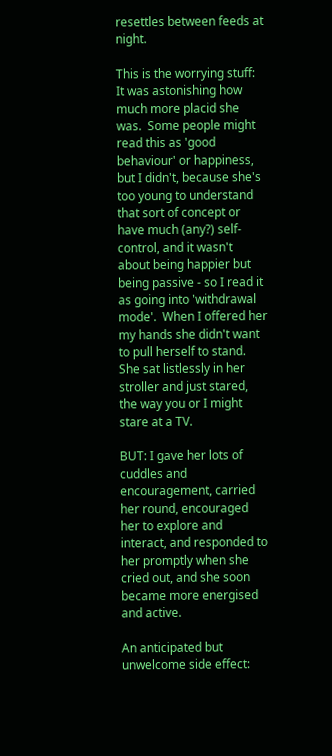resettles between feeds at night.

This is the worrying stuff: It was astonishing how much more placid she was.  Some people might read this as 'good behaviour' or happiness, but I didn't, because she's too young to understand that sort of concept or have much (any?) self-control, and it wasn't about being happier but being passive - so I read it as going into 'withdrawal mode'.  When I offered her my hands she didn't want to pull herself to stand.  She sat listlessly in her stroller and just stared, the way you or I might stare at a TV.

BUT: I gave her lots of cuddles and encouragement, carried her round, encouraged her to explore and interact, and responded to her promptly when she cried out, and she soon became more energised and active.

An anticipated but unwelcome side effect: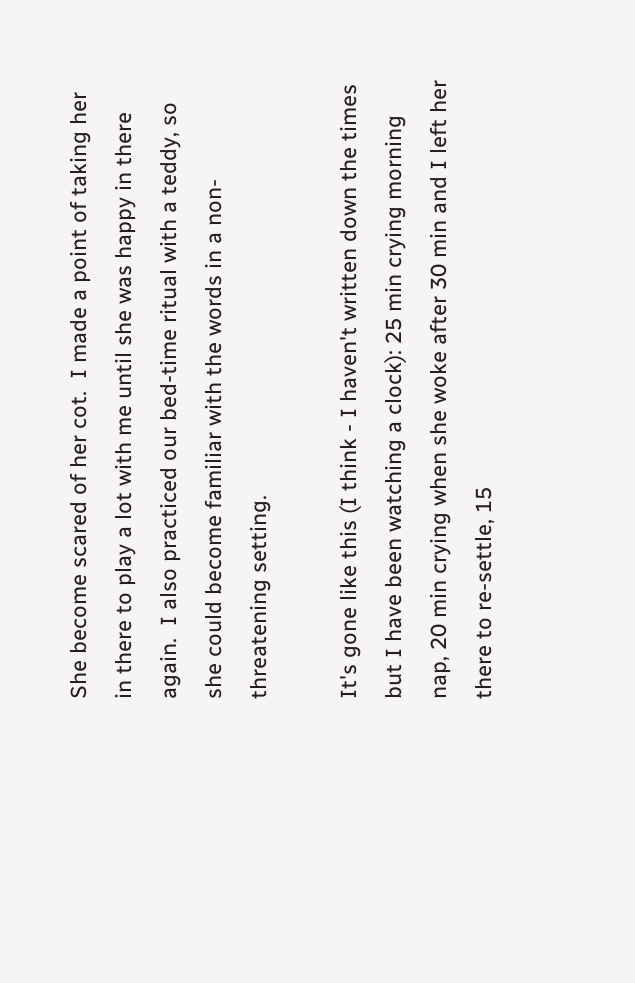She become scared of her cot.  I made a point of taking her in there to play a lot with me until she was happy in there again.  I also practiced our bed-time ritual with a teddy, so she could become familiar with the words in a non-threatening setting.

It's gone like this (I think - I haven't written down the times but I have been watching a clock): 25 min crying morning nap, 20 min crying when she woke after 30 min and I left her there to re-settle, 15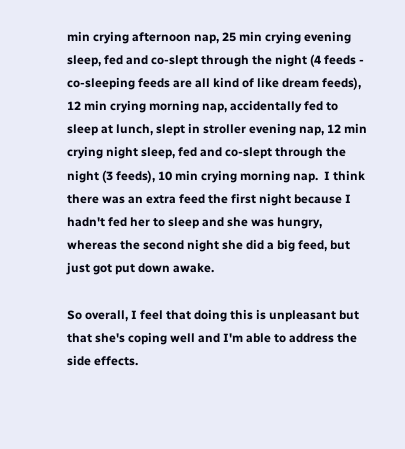min crying afternoon nap, 25 min crying evening sleep, fed and co-slept through the night (4 feeds - co-sleeping feeds are all kind of like dream feeds), 12 min crying morning nap, accidentally fed to sleep at lunch, slept in stroller evening nap, 12 min crying night sleep, fed and co-slept through the night (3 feeds), 10 min crying morning nap.  I think there was an extra feed the first night because I hadn't fed her to sleep and she was hungry, whereas the second night she did a big feed, but just got put down awake.

So overall, I feel that doing this is unpleasant but that she's coping well and I'm able to address the side effects.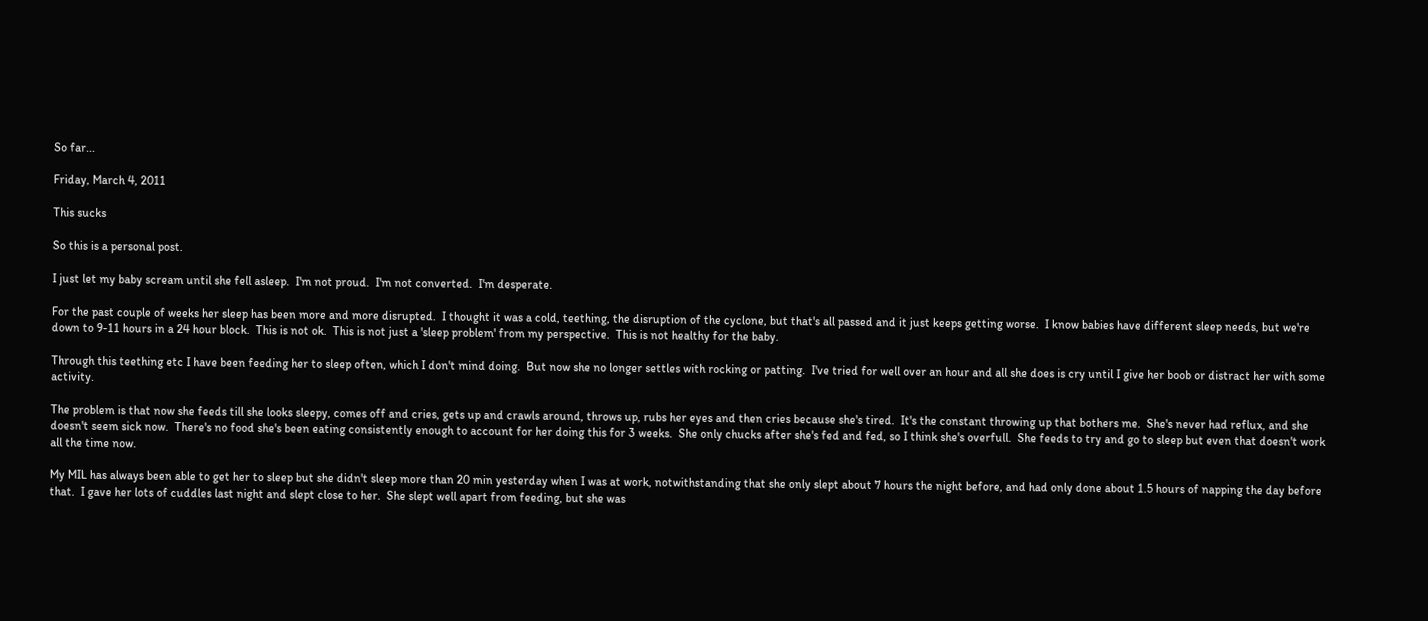So far...

Friday, March 4, 2011

This sucks

So this is a personal post.

I just let my baby scream until she fell asleep.  I'm not proud.  I'm not converted.  I'm desperate.

For the past couple of weeks her sleep has been more and more disrupted.  I thought it was a cold, teething, the disruption of the cyclone, but that's all passed and it just keeps getting worse.  I know babies have different sleep needs, but we're down to 9-11 hours in a 24 hour block.  This is not ok.  This is not just a 'sleep problem' from my perspective.  This is not healthy for the baby.

Through this teething etc I have been feeding her to sleep often, which I don't mind doing.  But now she no longer settles with rocking or patting.  I've tried for well over an hour and all she does is cry until I give her boob or distract her with some activity.

The problem is that now she feeds till she looks sleepy, comes off and cries, gets up and crawls around, throws up, rubs her eyes and then cries because she's tired.  It's the constant throwing up that bothers me.  She's never had reflux, and she doesn't seem sick now.  There's no food she's been eating consistently enough to account for her doing this for 3 weeks.  She only chucks after she's fed and fed, so I think she's overfull.  She feeds to try and go to sleep but even that doesn't work all the time now.

My MIL has always been able to get her to sleep but she didn't sleep more than 20 min yesterday when I was at work, notwithstanding that she only slept about 7 hours the night before, and had only done about 1.5 hours of napping the day before that.  I gave her lots of cuddles last night and slept close to her.  She slept well apart from feeding, but she was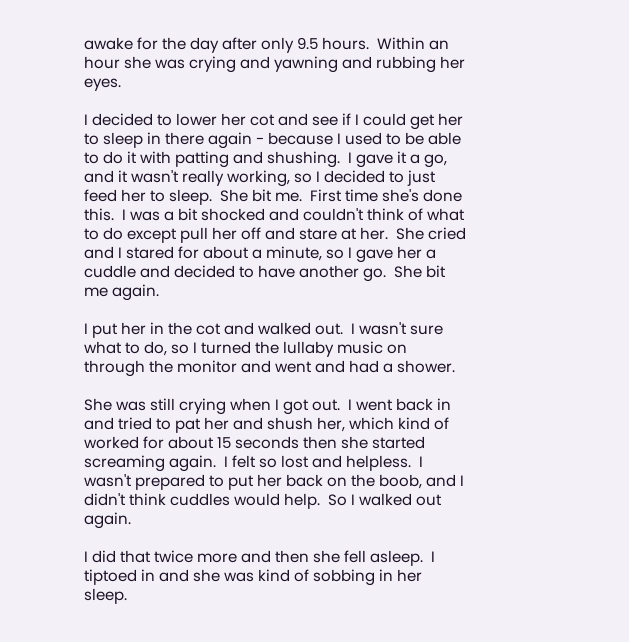awake for the day after only 9.5 hours.  Within an hour she was crying and yawning and rubbing her eyes.

I decided to lower her cot and see if I could get her to sleep in there again - because I used to be able to do it with patting and shushing.  I gave it a go, and it wasn't really working, so I decided to just feed her to sleep.  She bit me.  First time she's done this.  I was a bit shocked and couldn't think of what to do except pull her off and stare at her.  She cried and I stared for about a minute, so I gave her a cuddle and decided to have another go.  She bit me again.

I put her in the cot and walked out.  I wasn't sure what to do, so I turned the lullaby music on through the monitor and went and had a shower.

She was still crying when I got out.  I went back in and tried to pat her and shush her, which kind of worked for about 15 seconds then she started screaming again.  I felt so lost and helpless.  I wasn't prepared to put her back on the boob, and I didn't think cuddles would help.  So I walked out again.

I did that twice more and then she fell asleep.  I tiptoed in and she was kind of sobbing in her sleep.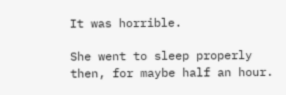It was horrible.

She went to sleep properly then, for maybe half an hour.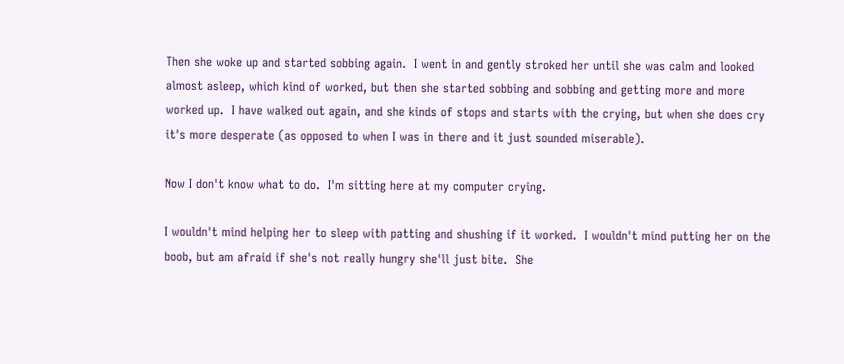Then she woke up and started sobbing again.  I went in and gently stroked her until she was calm and looked almost asleep, which kind of worked, but then she started sobbing and sobbing and getting more and more worked up.  I have walked out again, and she kinds of stops and starts with the crying, but when she does cry it's more desperate (as opposed to when I was in there and it just sounded miserable).

Now I don't know what to do.  I'm sitting here at my computer crying.

I wouldn't mind helping her to sleep with patting and shushing if it worked.  I wouldn't mind putting her on the boob, but am afraid if she's not really hungry she'll just bite.  She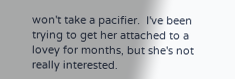won't take a pacifier.  I've been trying to get her attached to a lovey for months, but she's not really interested.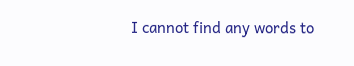I cannot find any words to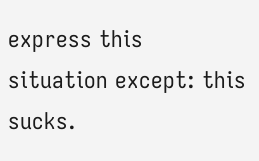express this situation except: this sucks.